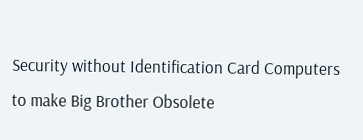Security without Identification Card Computers to make Big Brother Obsolete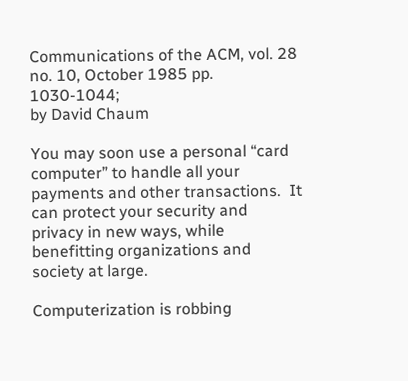Communications of the ACM, vol. 28 no. 10, October 1985 pp. 1030-1044;
by David Chaum

You may soon use a personal “card computer” to handle all your payments and other transactions.  It can protect your security and privacy in new ways, while benefitting organizations and society at large.

Computerization is robbing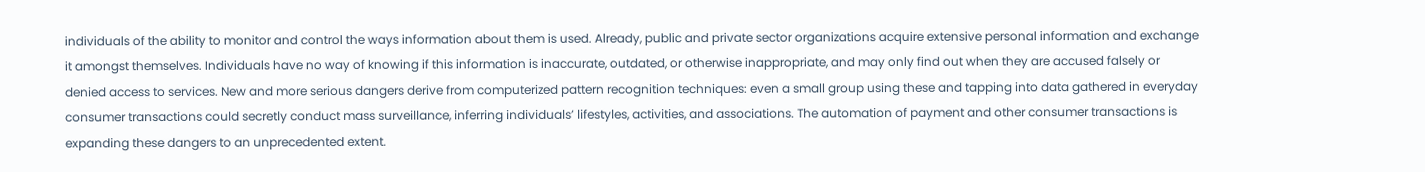individuals of the ability to monitor and control the ways information about them is used. Already, public and private sector organizations acquire extensive personal information and exchange it amongst themselves. Individuals have no way of knowing if this information is inaccurate, outdated, or otherwise inappropriate, and may only find out when they are accused falsely or denied access to services. New and more serious dangers derive from computerized pattern recognition techniques: even a small group using these and tapping into data gathered in everyday consumer transactions could secretly conduct mass surveillance, inferring individuals’ lifestyles, activities, and associations. The automation of payment and other consumer transactions is expanding these dangers to an unprecedented extent.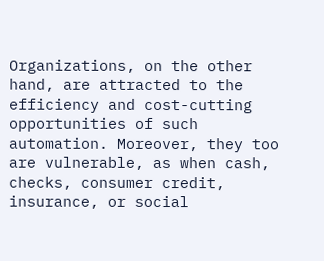Organizations, on the other hand, are attracted to the efficiency and cost-cutting opportunities of such automation. Moreover, they too are vulnerable, as when cash, checks, consumer credit, insurance, or social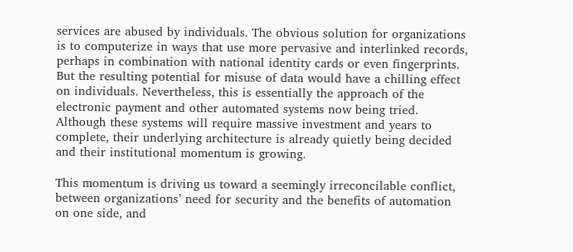services are abused by individuals. The obvious solution for organizations is to computerize in ways that use more pervasive and interlinked records, perhaps in combination with national identity cards or even fingerprints. But the resulting potential for misuse of data would have a chilling effect on individuals. Nevertheless, this is essentially the approach of the electronic payment and other automated systems now being tried. Although these systems will require massive investment and years to complete, their underlying architecture is already quietly being decided and their institutional momentum is growing.

This momentum is driving us toward a seemingly irreconcilable conflict, between organizations’ need for security and the benefits of automation on one side, and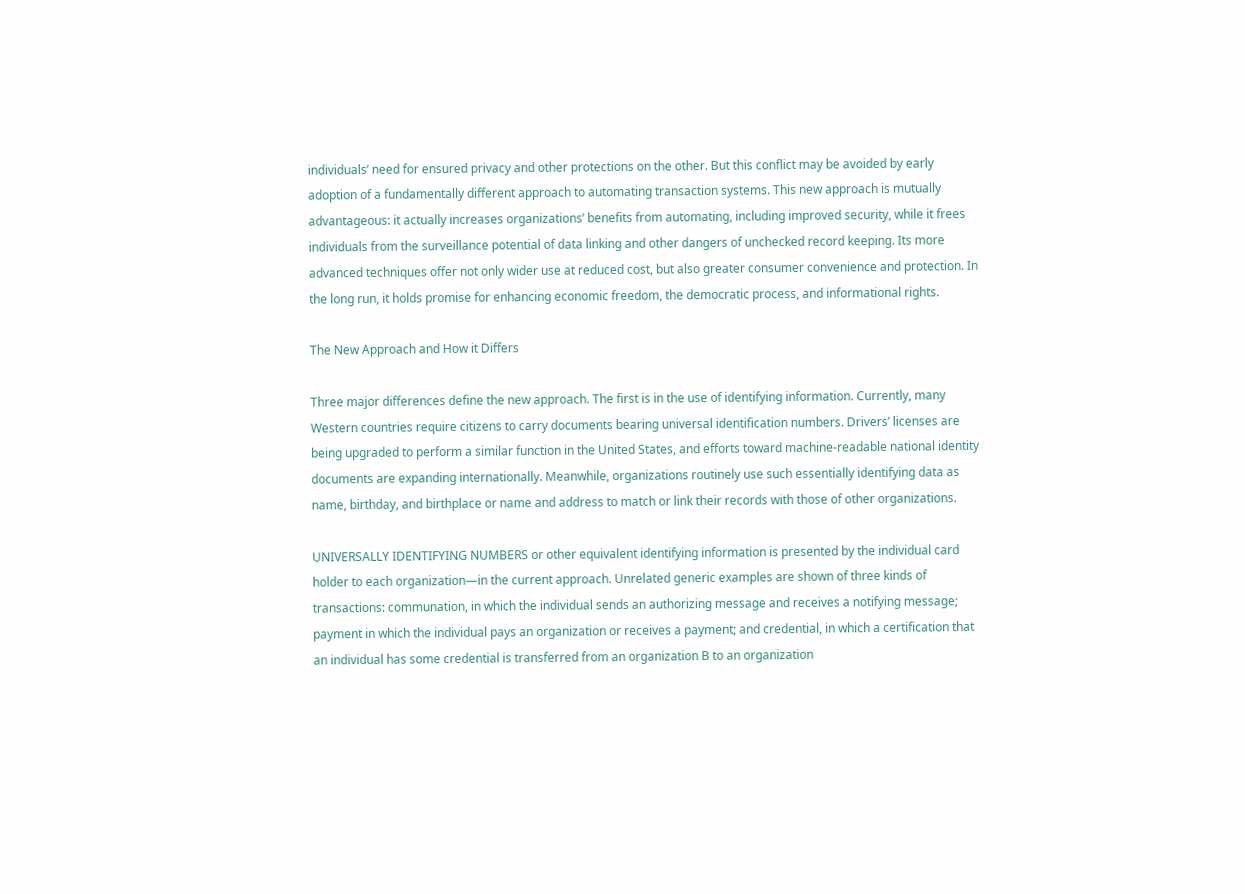individuals’ need for ensured privacy and other protections on the other. But this conflict may be avoided by early adoption of a fundamentally different approach to automating transaction systems. This new approach is mutually advantageous: it actually increases organizations’ benefits from automating, including improved security, while it frees individuals from the surveillance potential of data linking and other dangers of unchecked record keeping. Its more advanced techniques offer not only wider use at reduced cost, but also greater consumer convenience and protection. In the long run, it holds promise for enhancing economic freedom, the democratic process, and informational rights.

The New Approach and How it Differs

Three major differences define the new approach. The first is in the use of identifying information. Currently, many Western countries require citizens to carry documents bearing universal identification numbers. Drivers’ licenses are being upgraded to perform a similar function in the United States, and efforts toward machine-readable national identity documents are expanding internationally. Meanwhile, organizations routinely use such essentially identifying data as name, birthday, and birthplace or name and address to match or link their records with those of other organizations.

UNIVERSALLY IDENTIFYING NUMBERS or other equivalent identifying information is presented by the individual card holder to each organization—in the current approach. Unrelated generic examples are shown of three kinds of transactions: communation, in which the individual sends an authorizing message and receives a notifying message; payment in which the individual pays an organization or receives a payment; and credential, in which a certification that an individual has some credential is transferred from an organization B to an organization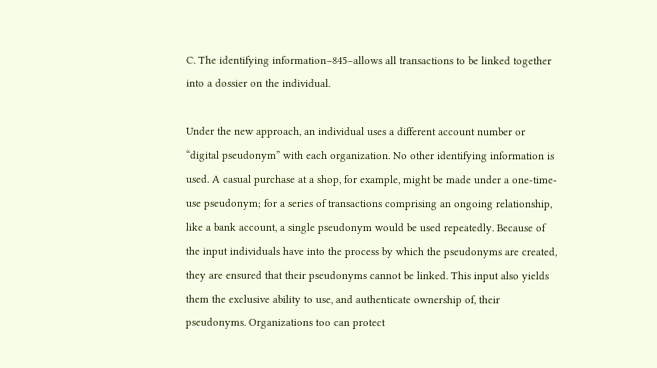C. The identifying information–845–allows all transactions to be linked together into a dossier on the individual.

Under the new approach, an individual uses a different account number or “digital pseudonym” with each organization. No other identifying information is used. A casual purchase at a shop, for example, might be made under a one-time-use pseudonym; for a series of transactions comprising an ongoing relationship, like a bank account, a single pseudonym would be used repeatedly. Because of the input individuals have into the process by which the pseudonyms are created, they are ensured that their pseudonyms cannot be linked. This input also yields them the exclusive ability to use, and authenticate ownership of, their pseudonyms. Organizations too can protect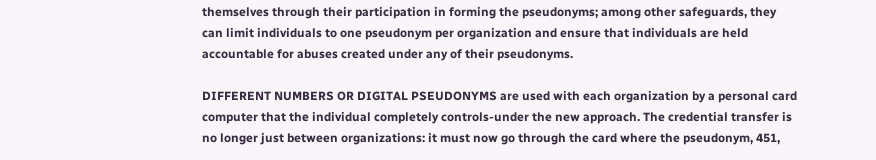themselves through their participation in forming the pseudonyms; among other safeguards, they can limit individuals to one pseudonym per organization and ensure that individuals are held accountable for abuses created under any of their pseudonyms.

DIFFERENT NUMBERS OR DIGITAL PSEUDONYMS are used with each organization by a personal card computer that the individual completely controls-under the new approach. The credential transfer is no longer just between organizations: it must now go through the card where the pseudonym, 451,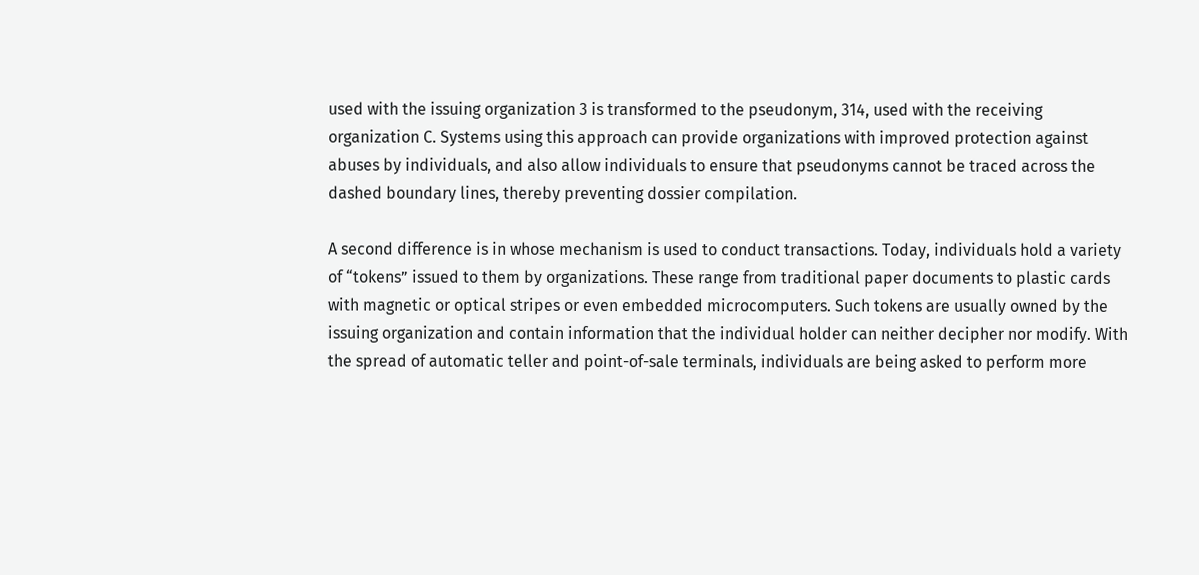used with the issuing organization 3 is transformed to the pseudonym, 314, used with the receiving organization C. Systems using this approach can provide organizations with improved protection against abuses by individuals, and also allow individuals to ensure that pseudonyms cannot be traced across the dashed boundary lines, thereby preventing dossier compilation.

A second difference is in whose mechanism is used to conduct transactions. Today, individuals hold a variety of “tokens” issued to them by organizations. These range from traditional paper documents to plastic cards with magnetic or optical stripes or even embedded microcomputers. Such tokens are usually owned by the issuing organization and contain information that the individual holder can neither decipher nor modify. With the spread of automatic teller and point-of-sale terminals, individuals are being asked to perform more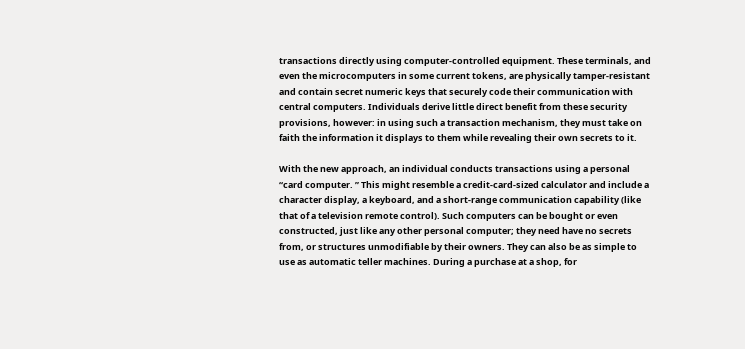transactions directly using computer-controlled equipment. These terminals, and even the microcomputers in some current tokens, are physically tamper-resistant and contain secret numeric keys that securely code their communication with central computers. Individuals derive little direct benefit from these security provisions, however: in using such a transaction mechanism, they must take on faith the information it displays to them while revealing their own secrets to it.

With the new approach, an individual conducts transactions using a personal “card computer. ” This might resemble a credit-card-sized calculator and include a character display, a keyboard, and a short-range communication capability (like that of a television remote control). Such computers can be bought or even constructed, just like any other personal computer; they need have no secrets from, or structures unmodifiable by their owners. They can also be as simple to use as automatic teller machines. During a purchase at a shop, for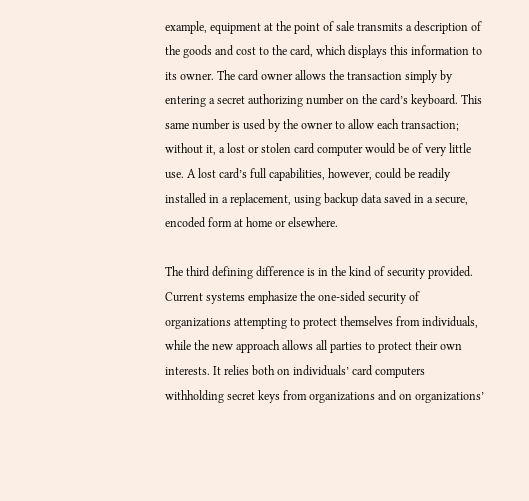example, equipment at the point of sale transmits a description of the goods and cost to the card, which displays this information to its owner. The card owner allows the transaction simply by entering a secret authorizing number on the card’s keyboard. This same number is used by the owner to allow each transaction; without it, a lost or stolen card computer would be of very little use. A lost card’s full capabilities, however, could be readily installed in a replacement, using backup data saved in a secure, encoded form at home or elsewhere.

The third defining difference is in the kind of security provided. Current systems emphasize the one-sided security of organizations attempting to protect themselves from individuals, while the new approach allows all parties to protect their own interests. It relies both on individuals’ card computers withholding secret keys from organizations and on organizations’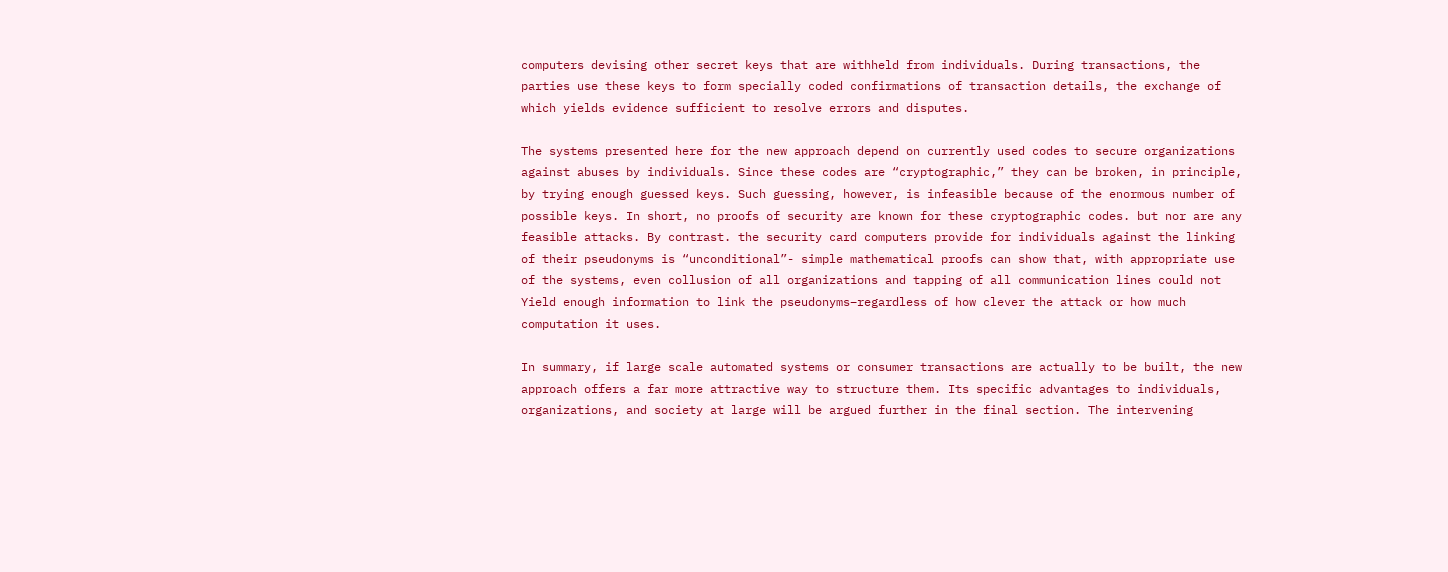computers devising other secret keys that are withheld from individuals. During transactions, the parties use these keys to form specially coded confirmations of transaction details, the exchange of which yields evidence sufficient to resolve errors and disputes.

The systems presented here for the new approach depend on currently used codes to secure organizations against abuses by individuals. Since these codes are “cryptographic,” they can be broken, in principle, by trying enough guessed keys. Such guessing, however, is infeasible because of the enormous number of possible keys. In short, no proofs of security are known for these cryptographic codes. but nor are any feasible attacks. By contrast. the security card computers provide for individuals against the linking of their pseudonyms is “unconditional”- simple mathematical proofs can show that, with appropriate use of the systems, even collusion of all organizations and tapping of all communication lines could not Yield enough information to link the pseudonyms–regardless of how clever the attack or how much computation it uses.

In summary, if large scale automated systems or consumer transactions are actually to be built, the new approach offers a far more attractive way to structure them. Its specific advantages to individuals, organizations, and society at large will be argued further in the final section. The intervening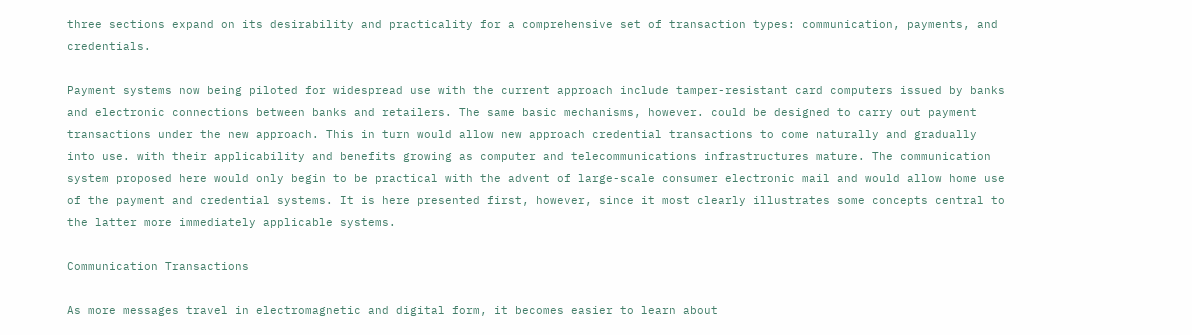three sections expand on its desirability and practicality for a comprehensive set of transaction types: communication, payments, and credentials.

Payment systems now being piloted for widespread use with the current approach include tamper-resistant card computers issued by banks and electronic connections between banks and retailers. The same basic mechanisms, however. could be designed to carry out payment transactions under the new approach. This in turn would allow new approach credential transactions to come naturally and gradually into use. with their applicability and benefits growing as computer and telecommunications infrastructures mature. The communication system proposed here would only begin to be practical with the advent of large-scale consumer electronic mail and would allow home use of the payment and credential systems. It is here presented first, however, since it most clearly illustrates some concepts central to the latter more immediately applicable systems.

Communication Transactions

As more messages travel in electromagnetic and digital form, it becomes easier to learn about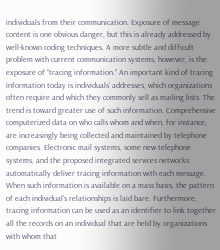individuals from their communication. Exposure of message content is one obvious danger, but this is already addressed by well-known coding techniques. A more subtle and difficult problem with current communication systems, however, is the exposure of “tracing information.” An important kind of tracing information today is individuals’ addresses, which organizations often require and which they commonly sell as mailing lists. The trend is toward greater use of such information. Comprehensive computerized data on who calls whom and when, for instance, are increasingly being collected and maintained by telephone companies. Electronic mail systems, some new telephone systems, and the proposed integrated services networks automatically deliver tracing information with each message. When such information is available on a mass basis, the pattern of each individual’s relationships is laid bare. Furthermore, tracing information can be used as an identifier to link together all the records on an individual that are held by organizations with whom that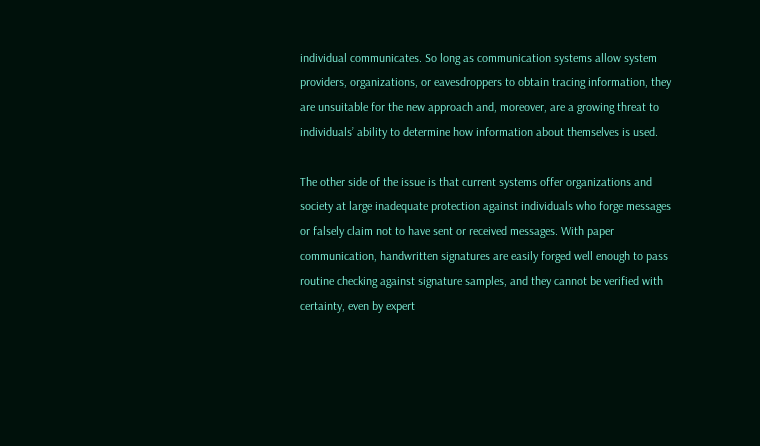individual communicates. So long as communication systems allow system providers, organizations, or eavesdroppers to obtain tracing information, they are unsuitable for the new approach and, moreover, are a growing threat to individuals’ ability to determine how information about themselves is used.

The other side of the issue is that current systems offer organizations and society at large inadequate protection against individuals who forge messages or falsely claim not to have sent or received messages. With paper communication, handwritten signatures are easily forged well enough to pass routine checking against signature samples, and they cannot be verified with certainty, even by expert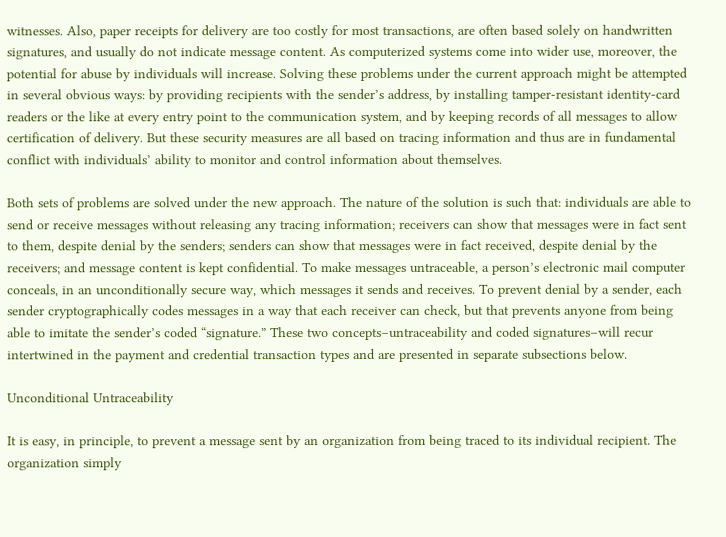witnesses. Also, paper receipts for delivery are too costly for most transactions, are often based solely on handwritten signatures, and usually do not indicate message content. As computerized systems come into wider use, moreover, the potential for abuse by individuals will increase. Solving these problems under the current approach might be attempted in several obvious ways: by providing recipients with the sender’s address, by installing tamper-resistant identity-card readers or the like at every entry point to the communication system, and by keeping records of all messages to allow certification of delivery. But these security measures are all based on tracing information and thus are in fundamental conflict with individuals’ ability to monitor and control information about themselves.

Both sets of problems are solved under the new approach. The nature of the solution is such that: individuals are able to send or receive messages without releasing any tracing information; receivers can show that messages were in fact sent to them, despite denial by the senders; senders can show that messages were in fact received, despite denial by the receivers; and message content is kept confidential. To make messages untraceable, a person’s electronic mail computer conceals, in an unconditionally secure way, which messages it sends and receives. To prevent denial by a sender, each sender cryptographically codes messages in a way that each receiver can check, but that prevents anyone from being able to imitate the sender’s coded “signature.” These two concepts–untraceability and coded signatures–will recur intertwined in the payment and credential transaction types and are presented in separate subsections below.

Unconditional Untraceability

It is easy, in principle, to prevent a message sent by an organization from being traced to its individual recipient. The organization simply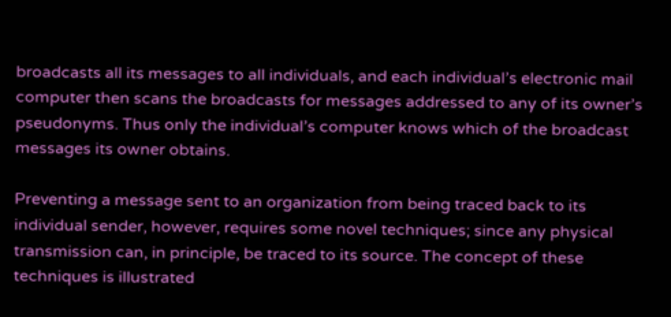broadcasts all its messages to all individuals, and each individual’s electronic mail computer then scans the broadcasts for messages addressed to any of its owner’s pseudonyms. Thus only the individual’s computer knows which of the broadcast messages its owner obtains.

Preventing a message sent to an organization from being traced back to its individual sender, however, requires some novel techniques; since any physical transmission can, in principle, be traced to its source. The concept of these techniques is illustrated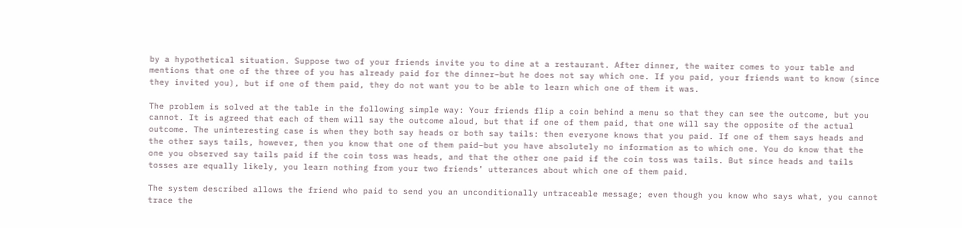by a hypothetical situation. Suppose two of your friends invite you to dine at a restaurant. After dinner, the waiter comes to your table and mentions that one of the three of you has already paid for the dinner–but he does not say which one. If you paid, your friends want to know (since they invited you), but if one of them paid, they do not want you to be able to learn which one of them it was.

The problem is solved at the table in the following simple way: Your friends flip a coin behind a menu so that they can see the outcome, but you cannot. It is agreed that each of them will say the outcome aloud, but that if one of them paid, that one will say the opposite of the actual outcome. The uninteresting case is when they both say heads or both say tails: then everyone knows that you paid. If one of them says heads and the other says tails, however, then you know that one of them paid–but you have absolutely no information as to which one. You do know that the one you observed say tails paid if the coin toss was heads, and that the other one paid if the coin toss was tails. But since heads and tails tosses are equally likely, you learn nothing from your two friends’ utterances about which one of them paid.

The system described allows the friend who paid to send you an unconditionally untraceable message; even though you know who says what, you cannot trace the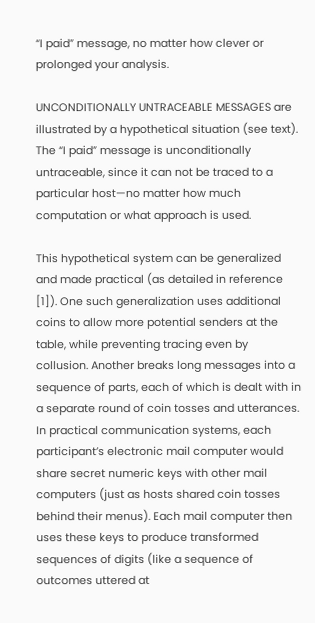“I paid” message, no matter how clever or prolonged your analysis.

UNCONDITIONALLY UNTRACEABLE MESSAGES are illustrated by a hypothetical situation (see text). The “I paid” message is unconditionally untraceable, since it can not be traced to a particular host—no matter how much computation or what approach is used.

This hypothetical system can be generalized and made practical (as detailed in reference [1]). One such generalization uses additional coins to allow more potential senders at the table, while preventing tracing even by collusion. Another breaks long messages into a sequence of parts, each of which is dealt with in a separate round of coin tosses and utterances. In practical communication systems, each participant’s electronic mail computer would share secret numeric keys with other mail computers (just as hosts shared coin tosses behind their menus). Each mail computer then uses these keys to produce transformed sequences of digits (like a sequence of outcomes uttered at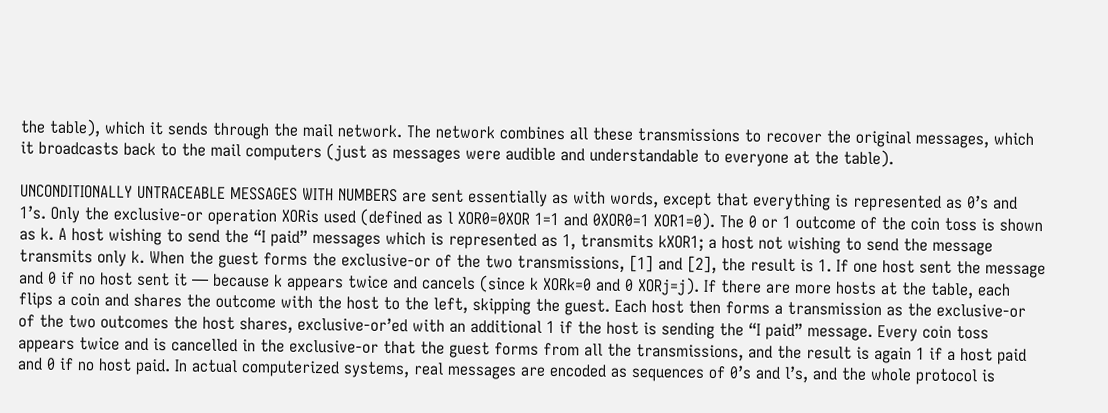the table), which it sends through the mail network. The network combines all these transmissions to recover the original messages, which it broadcasts back to the mail computers (just as messages were audible and understandable to everyone at the table).

UNCONDITIONALLY UNTRACEABLE MESSAGES WITH NUMBERS are sent essentially as with words, except that everything is represented as 0’s and 1’s. Only the exclusive-or operation XORis used (defined as l XOR0=0XOR 1=1 and 0XOR0=1 XOR1=0). The 0 or 1 outcome of the coin toss is shown as k. A host wishing to send the “I paid” messages which is represented as 1, transmits kXOR1; a host not wishing to send the message transmits only k. When the guest forms the exclusive-or of the two transmissions, [1] and [2], the result is 1. If one host sent the message and 0 if no host sent it — because k appears twice and cancels (since k XORk=0 and 0 XORj=j). If there are more hosts at the table, each flips a coin and shares the outcome with the host to the left, skipping the guest. Each host then forms a transmission as the exclusive-or of the two outcomes the host shares, exclusive-or’ed with an additional 1 if the host is sending the “I paid” message. Every coin toss appears twice and is cancelled in the exclusive-or that the guest forms from all the transmissions, and the result is again 1 if a host paid and 0 if no host paid. In actual computerized systems, real messages are encoded as sequences of 0’s and l’s, and the whole protocol is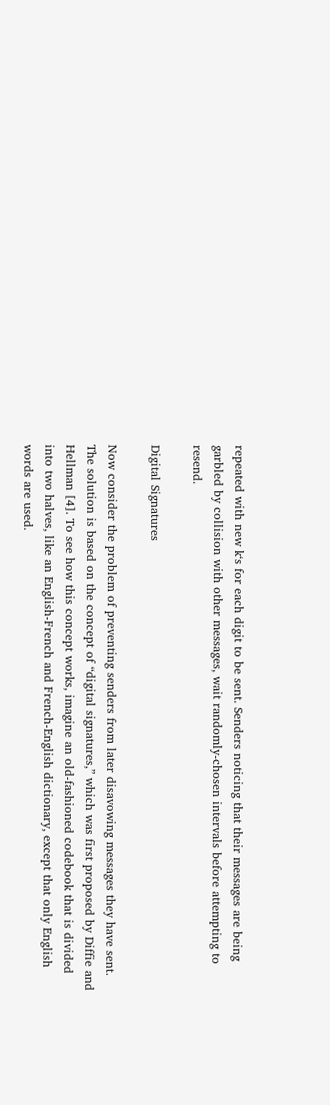repeated with new k‘s for each digit to be sent. Senders noticing that their messages are being garbled by collision with other messages, wait randomly-chosen intervals before attempting to resend.

Digital Signatures

Now consider the problem of preventing senders from later disavowing messages they have sent. The solution is based on the concept of “digital signatures,” which was first proposed by Diffie and Hellman [4]. To see how this concept works, imagine an old-fashioned codebook that is divided into two halves, like an English-French and French-English dictionary, except that only English words are used.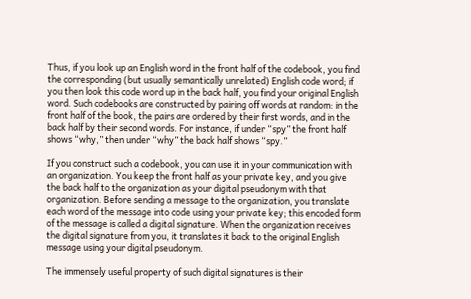Thus, if you look up an English word in the front half of the codebook, you find the corresponding (but usually semantically unrelated) English code word; if you then look this code word up in the back half, you find your original English word. Such codebooks are constructed by pairing off words at random: in the front half of the book, the pairs are ordered by their first words, and in the back half by their second words. For instance, if under “spy” the front half shows “why,” then under “why” the back half shows “spy.”

If you construct such a codebook, you can use it in your communication with an organization. You keep the front half as your private key, and you give the back half to the organization as your digital pseudonym with that organization. Before sending a message to the organization, you translate each word of the message into code using your private key; this encoded form of the message is called a digital signature. When the organization receives the digital signature from you, it translates it back to the original English message using your digital pseudonym.

The immensely useful property of such digital signatures is their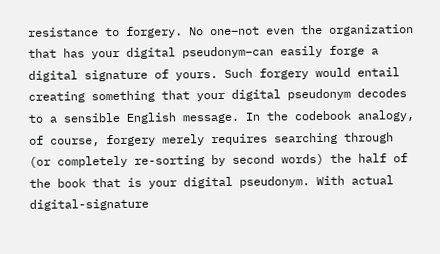resistance to forgery. No one–not even the organization that has your digital pseudonym–can easily forge a digital signature of yours. Such forgery would entail creating something that your digital pseudonym decodes to a sensible English message. In the codebook analogy, of course, forgery merely requires searching through (or completely re-sorting by second words) the half of the book that is your digital pseudonym. With actual digital-signature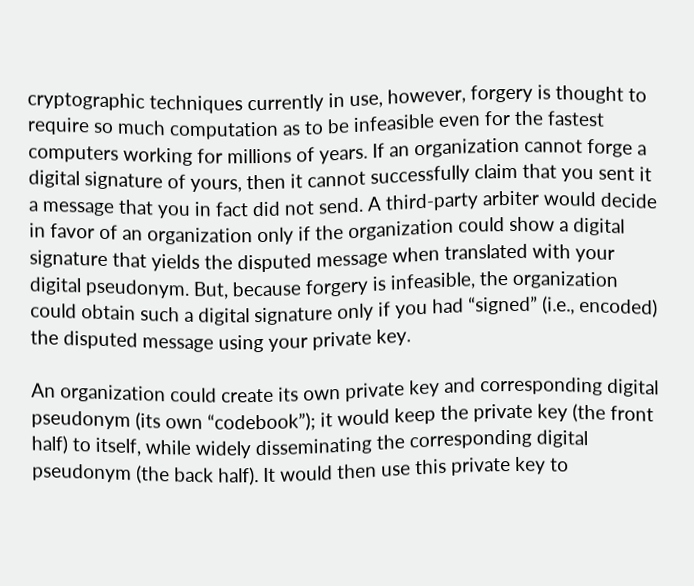cryptographic techniques currently in use, however, forgery is thought to require so much computation as to be infeasible even for the fastest computers working for millions of years. If an organization cannot forge a digital signature of yours, then it cannot successfully claim that you sent it a message that you in fact did not send. A third-party arbiter would decide in favor of an organization only if the organization could show a digital signature that yields the disputed message when translated with your digital pseudonym. But, because forgery is infeasible, the organization could obtain such a digital signature only if you had “signed” (i.e., encoded) the disputed message using your private key.

An organization could create its own private key and corresponding digital pseudonym (its own “codebook”); it would keep the private key (the front half) to itself, while widely disseminating the corresponding digital pseudonym (the back half). It would then use this private key to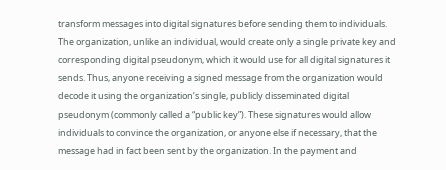transform messages into digital signatures before sending them to individuals. The organization, unlike an individual, would create only a single private key and corresponding digital pseudonym, which it would use for all digital signatures it sends. Thus, anyone receiving a signed message from the organization would decode it using the organization’s single, publicly disseminated digital pseudonym (commonly called a “public key”). These signatures would allow individuals to convince the organization, or anyone else if necessary, that the message had in fact been sent by the organization. In the payment and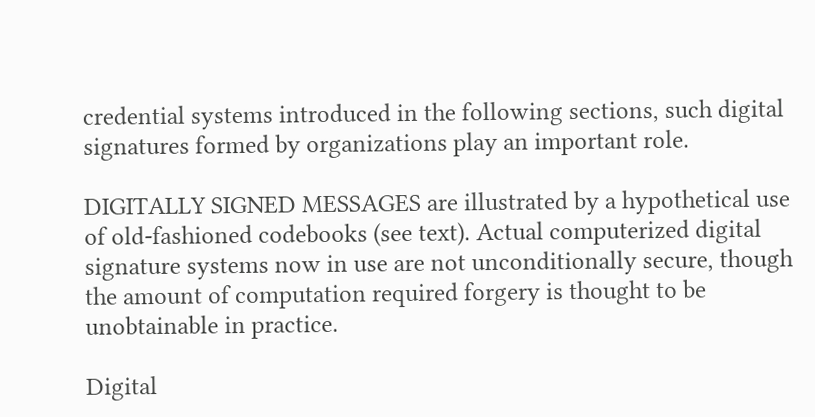credential systems introduced in the following sections, such digital signatures formed by organizations play an important role.

DIGITALLY SIGNED MESSAGES are illustrated by a hypothetical use of old-fashioned codebooks (see text). Actual computerized digital signature systems now in use are not unconditionally secure, though the amount of computation required forgery is thought to be unobtainable in practice.

Digital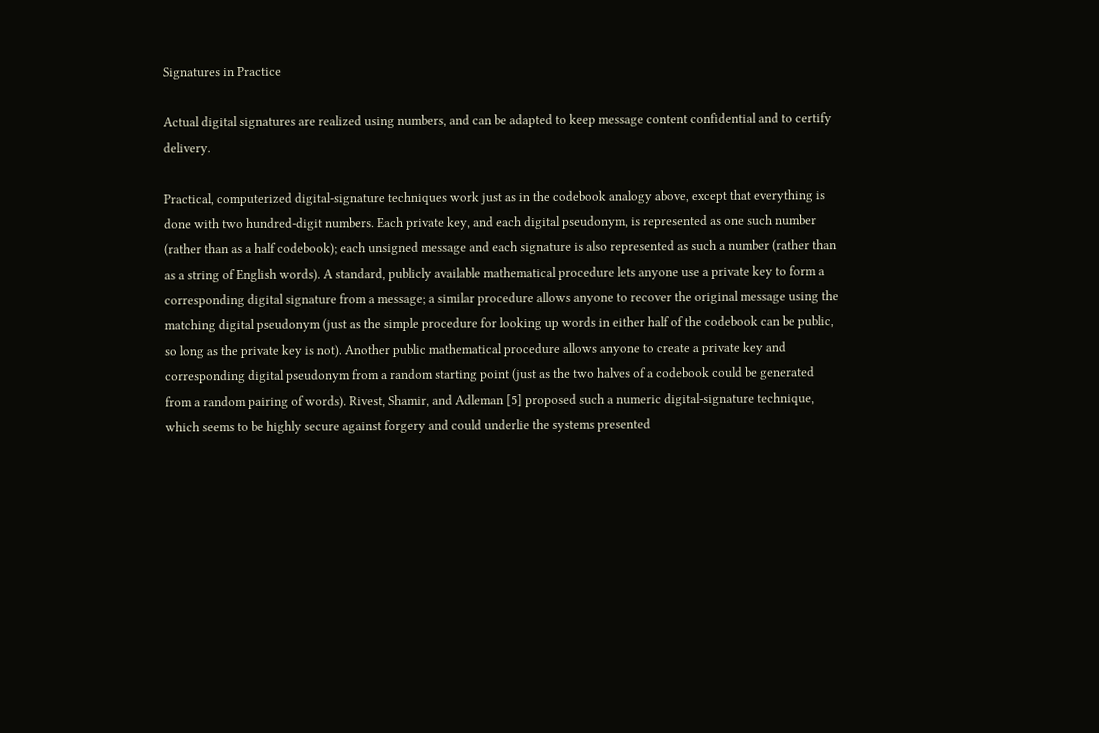Signatures in Practice

Actual digital signatures are realized using numbers, and can be adapted to keep message content confidential and to certify delivery.

Practical, computerized digital-signature techniques work just as in the codebook analogy above, except that everything is done with two hundred-digit numbers. Each private key, and each digital pseudonym, is represented as one such number (rather than as a half codebook); each unsigned message and each signature is also represented as such a number (rather than as a string of English words). A standard, publicly available mathematical procedure lets anyone use a private key to form a corresponding digital signature from a message; a similar procedure allows anyone to recover the original message using the matching digital pseudonym (just as the simple procedure for looking up words in either half of the codebook can be public, so long as the private key is not). Another public mathematical procedure allows anyone to create a private key and corresponding digital pseudonym from a random starting point (just as the two halves of a codebook could be generated from a random pairing of words). Rivest, Shamir, and Adleman [5] proposed such a numeric digital-signature technique, which seems to be highly secure against forgery and could underlie the systems presented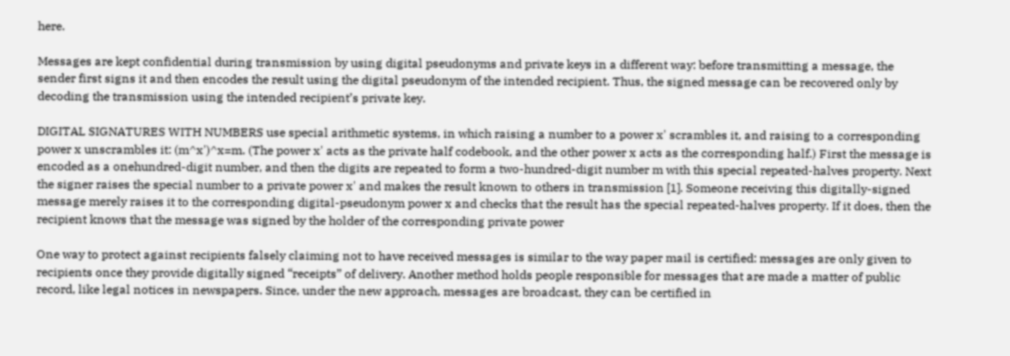here.

Messages are kept confidential during transmission by using digital pseudonyms and private keys in a different way: before transmitting a message, the sender first signs it and then encodes the result using the digital pseudonym of the intended recipient. Thus, the signed message can be recovered only by decoding the transmission using the intended recipient’s private key.

DIGITAL SIGNATURES WITH NUMBERS use special arithmetic systems, in which raising a number to a power x' scrambles it, and raising to a corresponding power x unscrambles it: (m^x')^x=m. (The power x' acts as the private half codebook, and the other power x acts as the corresponding half.) First the message is encoded as a onehundred-digit number, and then the digits are repeated to form a two-hundred-digit number m with this special repeated-halves property. Next the signer raises the special number to a private power x' and makes the result known to others in transmission [1]. Someone receiving this digitally-signed message merely raises it to the corresponding digital-pseudonym power x and checks that the result has the special repeated-halves property. If it does, then the recipient knows that the message was signed by the holder of the corresponding private power

One way to protect against recipients falsely claiming not to have received messages is similar to the way paper mail is certified: messages are only given to recipients once they provide digitally signed “receipts” of delivery. Another method holds people responsible for messages that are made a matter of public record, like legal notices in newspapers. Since, under the new approach, messages are broadcast, they can be certified in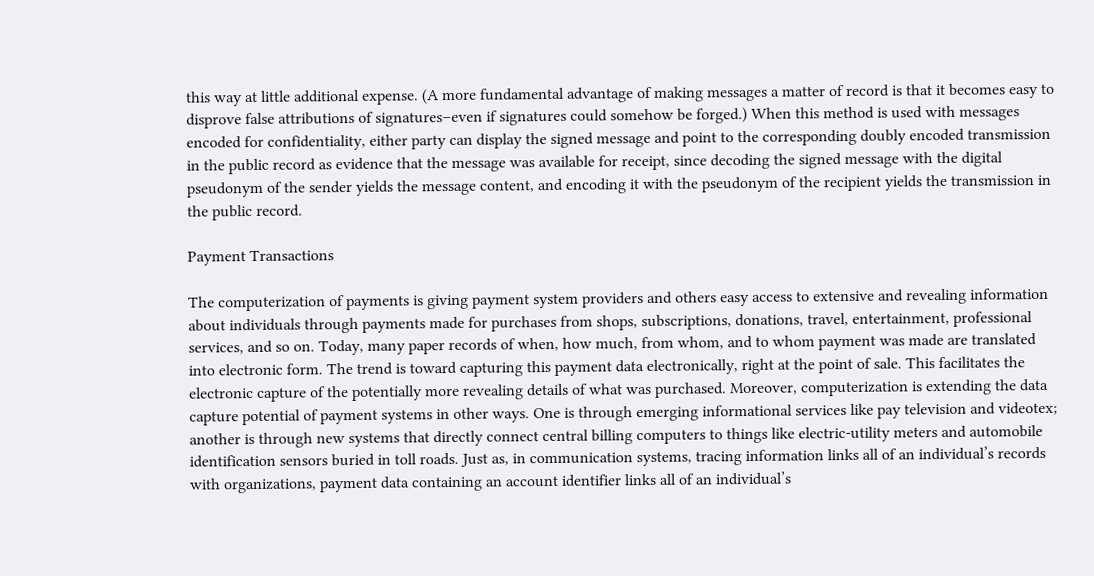this way at little additional expense. (A more fundamental advantage of making messages a matter of record is that it becomes easy to disprove false attributions of signatures–even if signatures could somehow be forged.) When this method is used with messages encoded for confidentiality, either party can display the signed message and point to the corresponding doubly encoded transmission in the public record as evidence that the message was available for receipt, since decoding the signed message with the digital pseudonym of the sender yields the message content, and encoding it with the pseudonym of the recipient yields the transmission in the public record.

Payment Transactions

The computerization of payments is giving payment system providers and others easy access to extensive and revealing information about individuals through payments made for purchases from shops, subscriptions, donations, travel, entertainment, professional services, and so on. Today, many paper records of when, how much, from whom, and to whom payment was made are translated into electronic form. The trend is toward capturing this payment data electronically, right at the point of sale. This facilitates the electronic capture of the potentially more revealing details of what was purchased. Moreover, computerization is extending the data capture potential of payment systems in other ways. One is through emerging informational services like pay television and videotex; another is through new systems that directly connect central billing computers to things like electric-utility meters and automobile identification sensors buried in toll roads. Just as, in communication systems, tracing information links all of an individual’s records with organizations, payment data containing an account identifier links all of an individual’s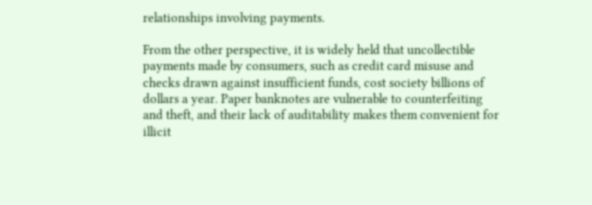relationships involving payments.

From the other perspective, it is widely held that uncollectible payments made by consumers, such as credit card misuse and checks drawn against insufficient funds, cost society billions of dollars a year. Paper banknotes are vulnerable to counterfeiting and theft, and their lack of auditability makes them convenient for illicit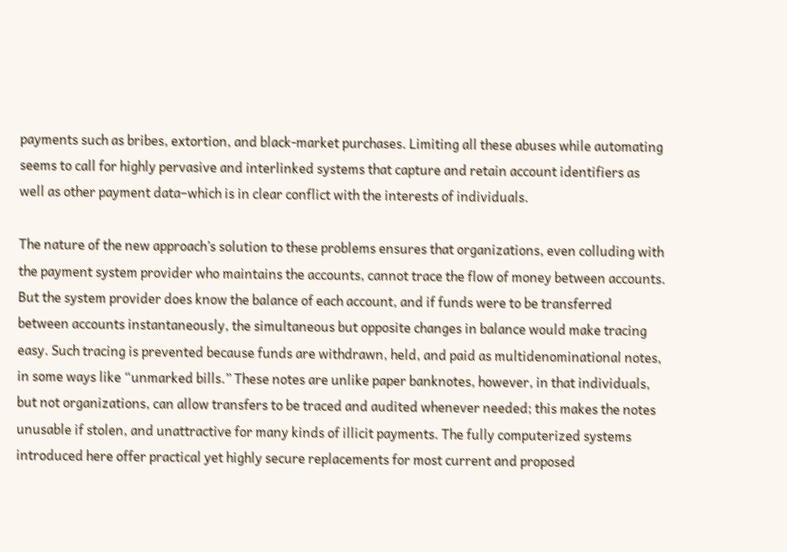payments such as bribes, extortion, and black-market purchases. Limiting all these abuses while automating seems to call for highly pervasive and interlinked systems that capture and retain account identifiers as well as other payment data–which is in clear conflict with the interests of individuals.

The nature of the new approach’s solution to these problems ensures that organizations, even colluding with the payment system provider who maintains the accounts, cannot trace the flow of money between accounts. But the system provider does know the balance of each account, and if funds were to be transferred between accounts instantaneously, the simultaneous but opposite changes in balance would make tracing easy. Such tracing is prevented because funds are withdrawn, held, and paid as multidenominational notes, in some ways like “unmarked bills.” These notes are unlike paper banknotes, however, in that individuals, but not organizations, can allow transfers to be traced and audited whenever needed; this makes the notes unusable if stolen, and unattractive for many kinds of illicit payments. The fully computerized systems introduced here offer practical yet highly secure replacements for most current and proposed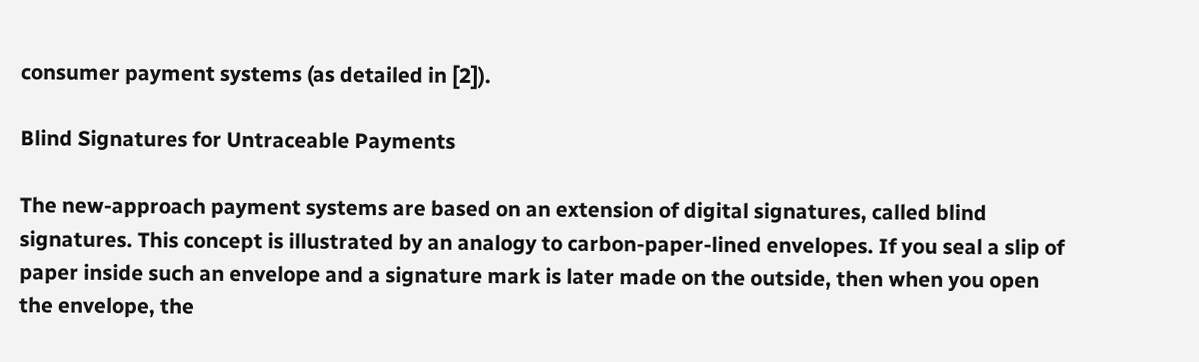consumer payment systems (as detailed in [2]).

Blind Signatures for Untraceable Payments

The new-approach payment systems are based on an extension of digital signatures, called blind signatures. This concept is illustrated by an analogy to carbon-paper-lined envelopes. If you seal a slip of paper inside such an envelope and a signature mark is later made on the outside, then when you open the envelope, the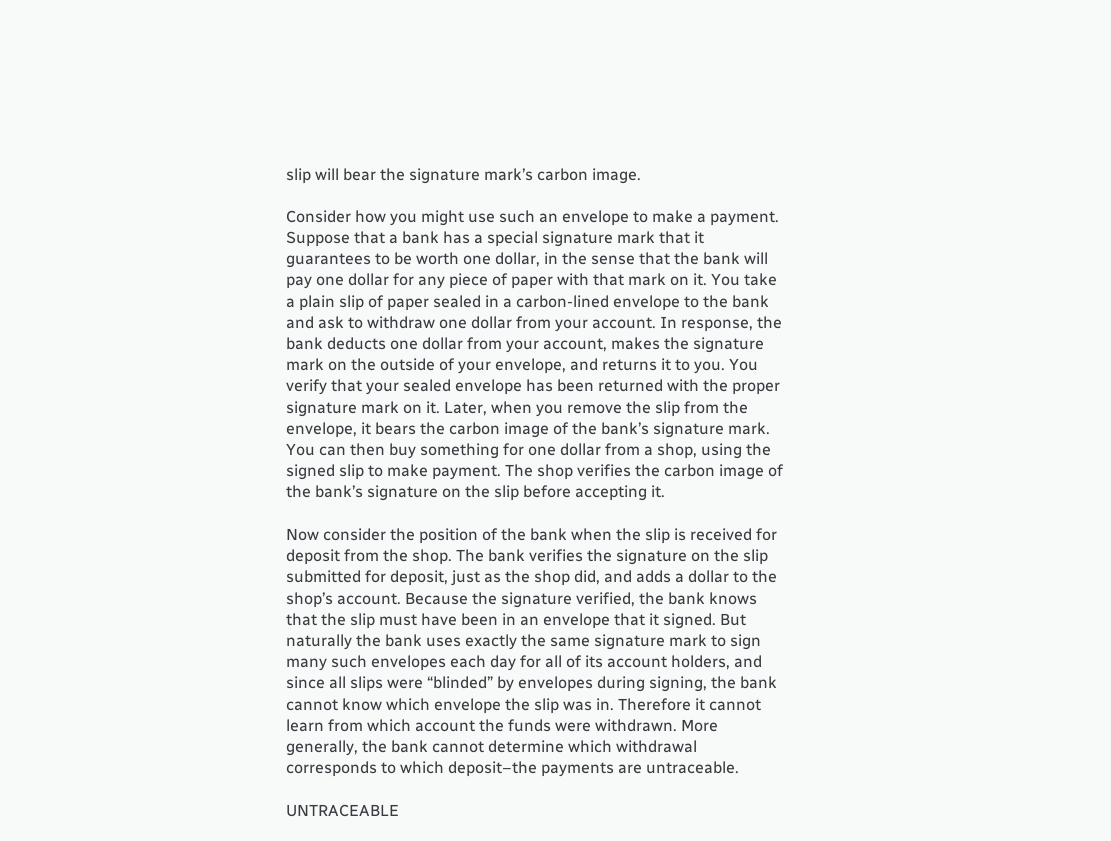slip will bear the signature mark’s carbon image.

Consider how you might use such an envelope to make a payment. Suppose that a bank has a special signature mark that it guarantees to be worth one dollar, in the sense that the bank will pay one dollar for any piece of paper with that mark on it. You take a plain slip of paper sealed in a carbon-lined envelope to the bank and ask to withdraw one dollar from your account. In response, the bank deducts one dollar from your account, makes the signature mark on the outside of your envelope, and returns it to you. You verify that your sealed envelope has been returned with the proper signature mark on it. Later, when you remove the slip from the envelope, it bears the carbon image of the bank’s signature mark. You can then buy something for one dollar from a shop, using the signed slip to make payment. The shop verifies the carbon image of the bank’s signature on the slip before accepting it.

Now consider the position of the bank when the slip is received for deposit from the shop. The bank verifies the signature on the slip submitted for deposit, just as the shop did, and adds a dollar to the shop’s account. Because the signature verified, the bank knows that the slip must have been in an envelope that it signed. But naturally the bank uses exactly the same signature mark to sign many such envelopes each day for all of its account holders, and since all slips were “blinded” by envelopes during signing, the bank cannot know which envelope the slip was in. Therefore it cannot learn from which account the funds were withdrawn. More generally, the bank cannot determine which withdrawal corresponds to which deposit–the payments are untraceable.

UNTRACEABLE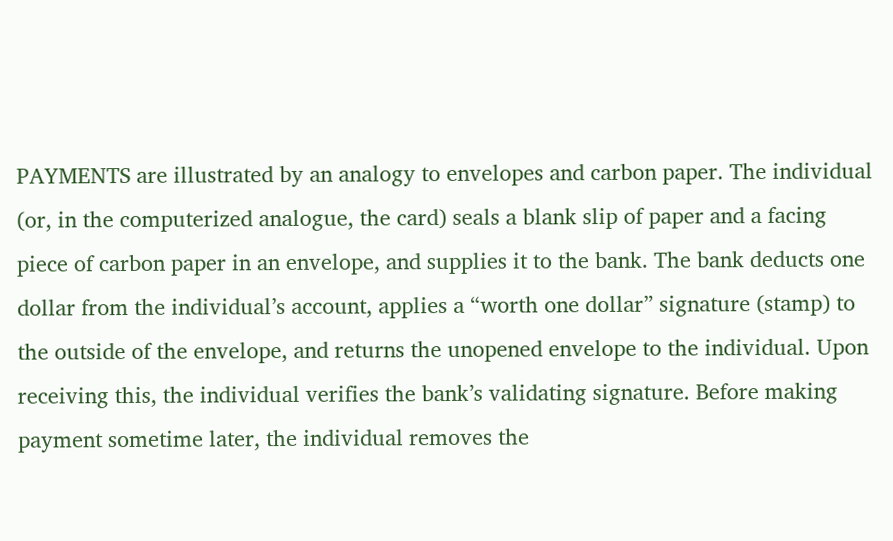PAYMENTS are illustrated by an analogy to envelopes and carbon paper. The individual (or, in the computerized analogue, the card) seals a blank slip of paper and a facing piece of carbon paper in an envelope, and supplies it to the bank. The bank deducts one dollar from the individual’s account, applies a “worth one dollar” signature (stamp) to the outside of the envelope, and returns the unopened envelope to the individual. Upon receiving this, the individual verifies the bank’s validating signature. Before making payment sometime later, the individual removes the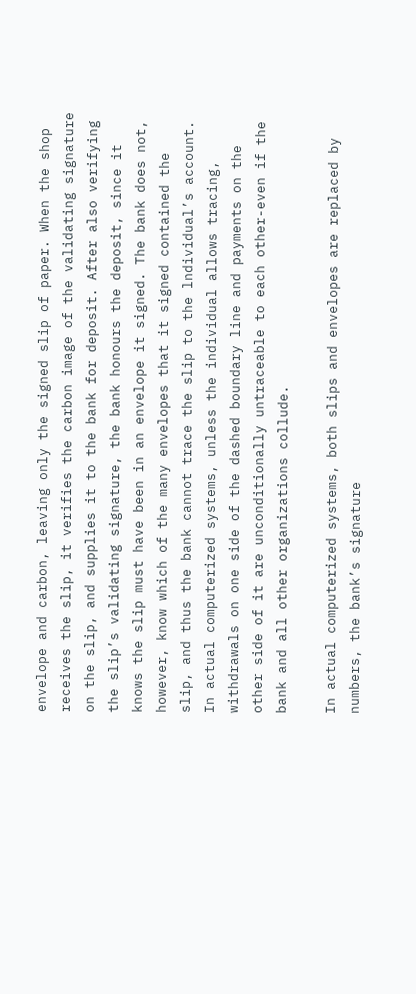envelope and carbon, leaving only the signed slip of paper. When the shop receives the slip, it verifies the carbon image of the validating signature on the slip, and supplies it to the bank for deposit. After also verifying the slip’s validating signature, the bank honours the deposit, since it knows the slip must have been in an envelope it signed. The bank does not, however, know which of the many envelopes that it signed contained the slip, and thus the bank cannot trace the slip to the lndividual’s account. In actual computerized systems, unless the individual allows tracing, withdrawals on one side of the dashed boundary line and payments on the other side of it are unconditionally untraceable to each other-even if the bank and all other organizations collude.

In actual computerized systems, both slips and envelopes are replaced by numbers, the bank’s signature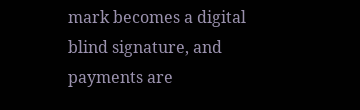mark becomes a digital blind signature, and payments are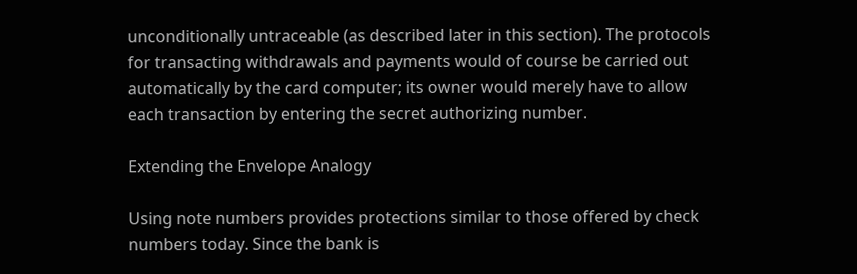unconditionally untraceable (as described later in this section). The protocols for transacting withdrawals and payments would of course be carried out automatically by the card computer; its owner would merely have to allow each transaction by entering the secret authorizing number.

Extending the Envelope Analogy

Using note numbers provides protections similar to those offered by check numbers today. Since the bank is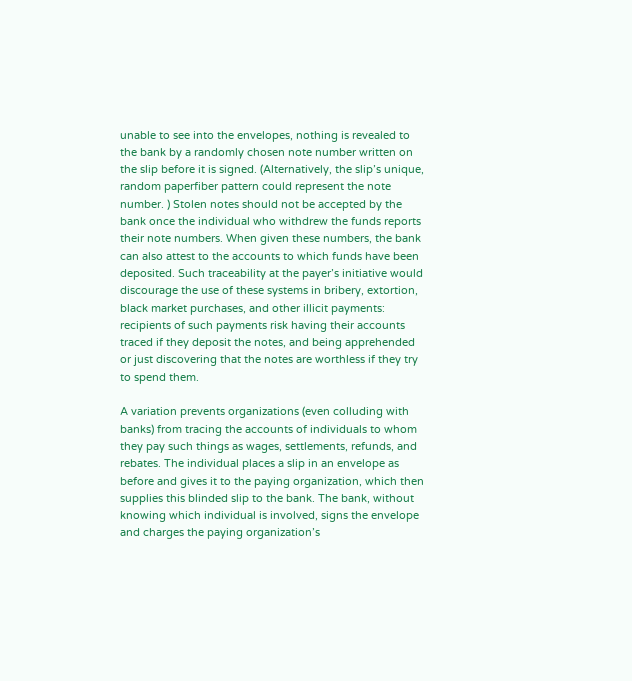unable to see into the envelopes, nothing is revealed to the bank by a randomly chosen note number written on the slip before it is signed. (Alternatively, the slip’s unique, random paperfiber pattern could represent the note number. ) Stolen notes should not be accepted by the bank once the individual who withdrew the funds reports their note numbers. When given these numbers, the bank can also attest to the accounts to which funds have been deposited. Such traceability at the payer’s initiative would discourage the use of these systems in bribery, extortion, black market purchases, and other illicit payments: recipients of such payments risk having their accounts traced if they deposit the notes, and being apprehended or just discovering that the notes are worthless if they try to spend them.

A variation prevents organizations (even colluding with banks) from tracing the accounts of individuals to whom they pay such things as wages, settlements, refunds, and rebates. The individual places a slip in an envelope as before and gives it to the paying organization, which then supplies this blinded slip to the bank. The bank, without knowing which individual is involved, signs the envelope and charges the paying organization’s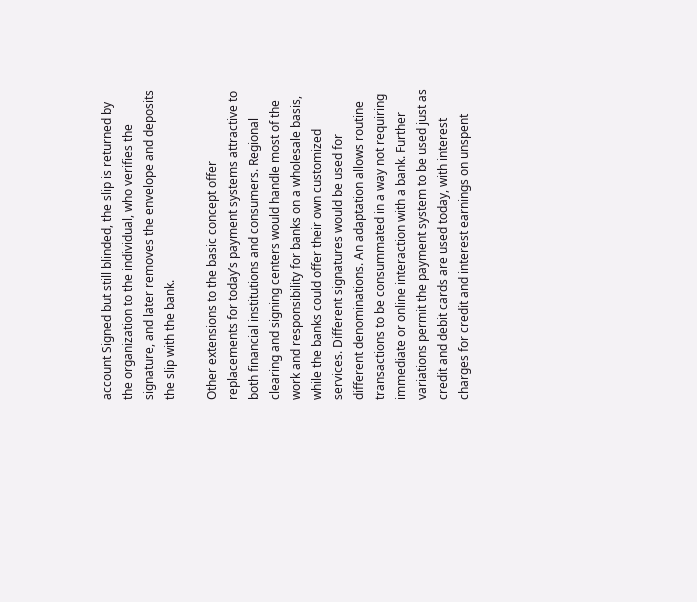account Signed but still blinded, the slip is returned by the organization to the individual, who verifies the signature, and later removes the envelope and deposits the slip with the bank.

Other extensions to the basic concept offer replacements for today’s payment systems attractive to both financial institutions and consumers. Regional clearing and signing centers would handle most of the work and responsibility for banks on a wholesale basis, while the banks could offer their own customized services. Different signatures would be used for different denominations. An adaptation allows routine transactions to be consummated in a way not requiring immediate or online interaction with a bank. Further variations permit the payment system to be used just as credit and debit cards are used today, with interest charges for credit and interest earnings on unspent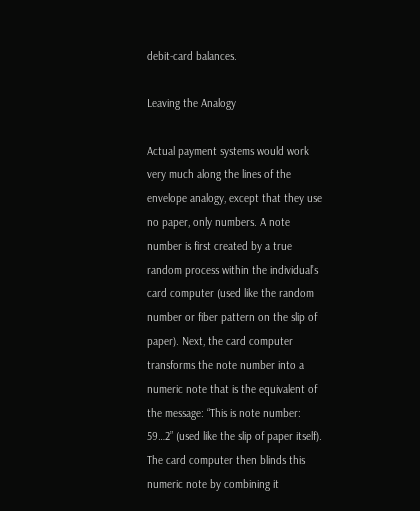debit-card balances.

Leaving the Analogy

Actual payment systems would work very much along the lines of the envelope analogy, except that they use no paper, only numbers. A note number is first created by a true random process within the individual’s card computer (used like the random number or fiber pattern on the slip of paper). Next, the card computer transforms the note number into a numeric note that is the equivalent of the message: “This is note number: 59…2” (used like the slip of paper itself). The card computer then blinds this numeric note by combining it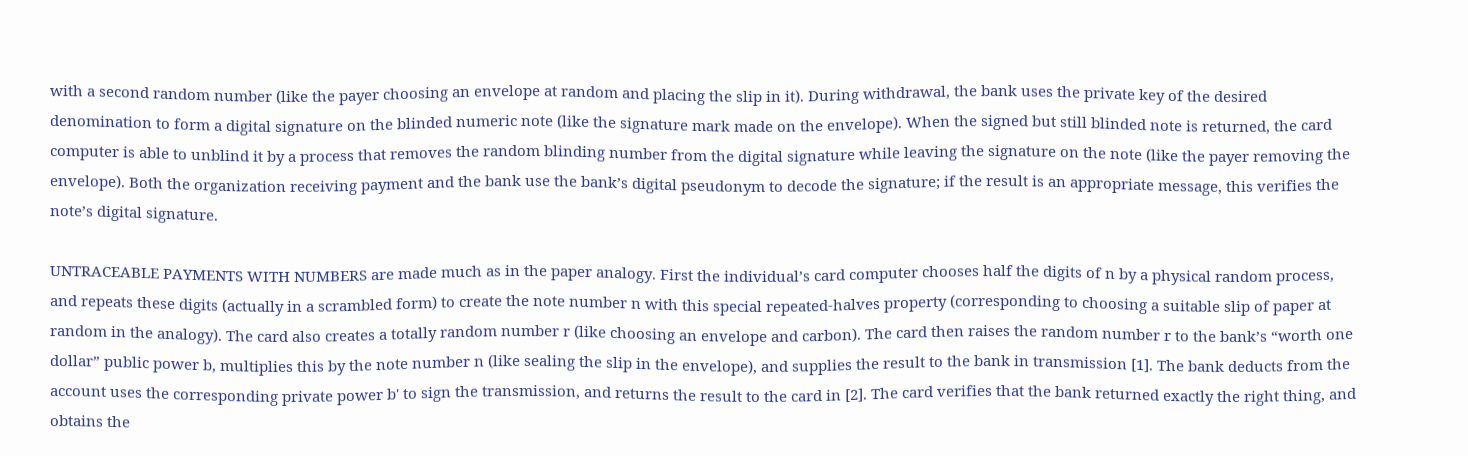with a second random number (like the payer choosing an envelope at random and placing the slip in it). During withdrawal, the bank uses the private key of the desired denomination to form a digital signature on the blinded numeric note (like the signature mark made on the envelope). When the signed but still blinded note is returned, the card computer is able to unblind it by a process that removes the random blinding number from the digital signature while leaving the signature on the note (like the payer removing the envelope). Both the organization receiving payment and the bank use the bank’s digital pseudonym to decode the signature; if the result is an appropriate message, this verifies the note’s digital signature.

UNTRACEABLE PAYMENTS WITH NUMBERS are made much as in the paper analogy. First the individual’s card computer chooses half the digits of n by a physical random process, and repeats these digits (actually in a scrambled form) to create the note number n with this special repeated-halves property (corresponding to choosing a suitable slip of paper at random in the analogy). The card also creates a totally random number r (like choosing an envelope and carbon). The card then raises the random number r to the bank’s “worth one dollar” public power b, multiplies this by the note number n (like sealing the slip in the envelope), and supplies the result to the bank in transmission [1]. The bank deducts from the account uses the corresponding private power b' to sign the transmission, and returns the result to the card in [2]. The card verifies that the bank returned exactly the right thing, and obtains the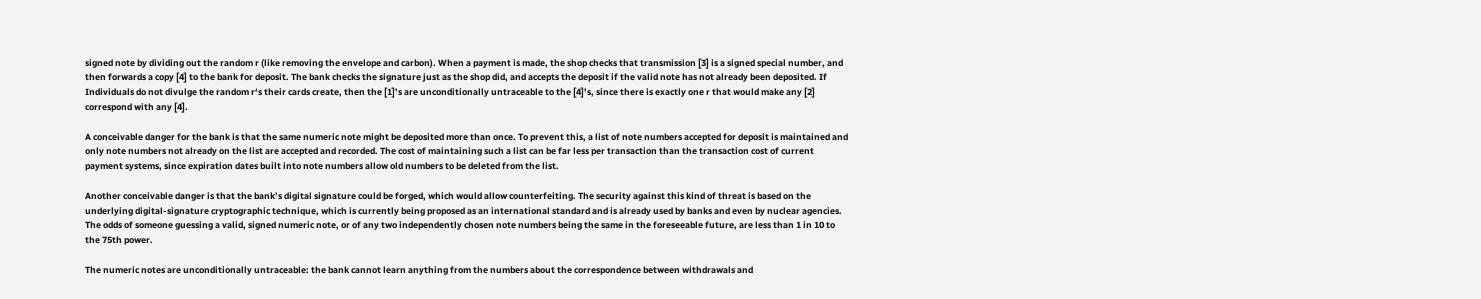signed note by dividing out the random r (like removing the envelope and carbon). When a payment is made, the shop checks that transmission [3] is a signed special number, and then forwards a copy [4] to the bank for deposit. The bank checks the signature just as the shop did, and accepts the deposit if the valid note has not already been deposited. If Individuals do not divulge the random r‘s their cards create, then the [1]’s are unconditionally untraceable to the [4]’s, since there is exactly one r that would make any [2] correspond with any [4].

A conceivable danger for the bank is that the same numeric note might be deposited more than once. To prevent this, a list of note numbers accepted for deposit is maintained and only note numbers not already on the list are accepted and recorded. The cost of maintaining such a list can be far less per transaction than the transaction cost of current payment systems, since expiration dates built into note numbers allow old numbers to be deleted from the list.

Another conceivable danger is that the bank’s digital signature could be forged, which would allow counterfeiting. The security against this kind of threat is based on the underlying digital-signature cryptographic technique, which is currently being proposed as an international standard and is already used by banks and even by nuclear agencies. The odds of someone guessing a valid, signed numeric note, or of any two independently chosen note numbers being the same in the foreseeable future, are less than 1 in 10 to the 75th power.

The numeric notes are unconditionally untraceable: the bank cannot learn anything from the numbers about the correspondence between withdrawals and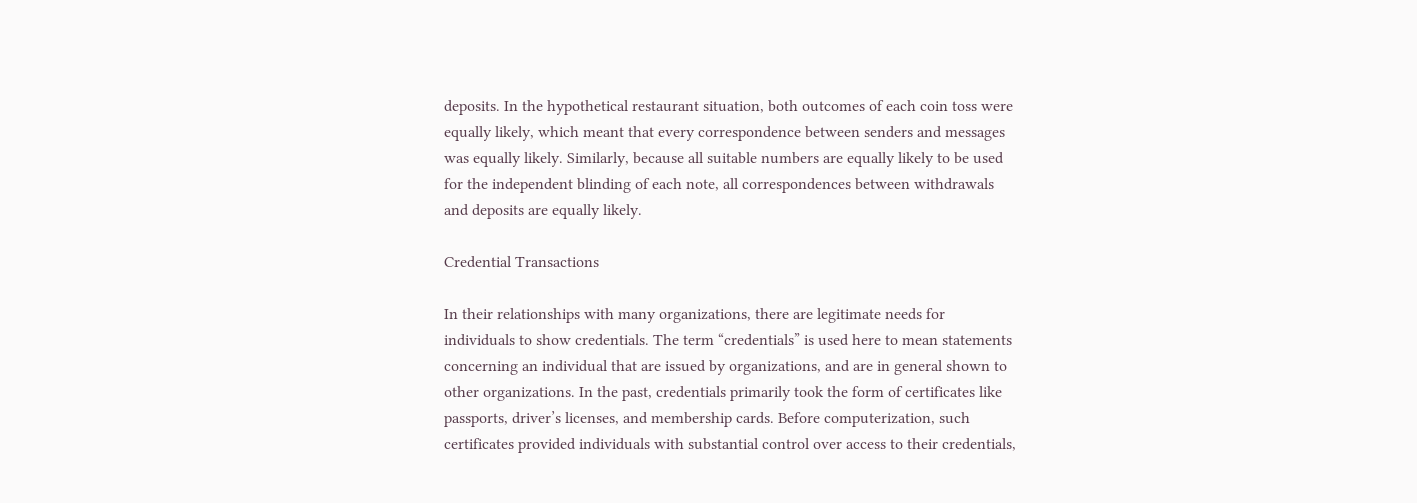deposits. In the hypothetical restaurant situation, both outcomes of each coin toss were equally likely, which meant that every correspondence between senders and messages was equally likely. Similarly, because all suitable numbers are equally likely to be used for the independent blinding of each note, all correspondences between withdrawals and deposits are equally likely.

Credential Transactions

In their relationships with many organizations, there are legitimate needs for individuals to show credentials. The term “credentials” is used here to mean statements concerning an individual that are issued by organizations, and are in general shown to other organizations. In the past, credentials primarily took the form of certificates like passports, driver’s licenses, and membership cards. Before computerization, such certificates provided individuals with substantial control over access to their credentials,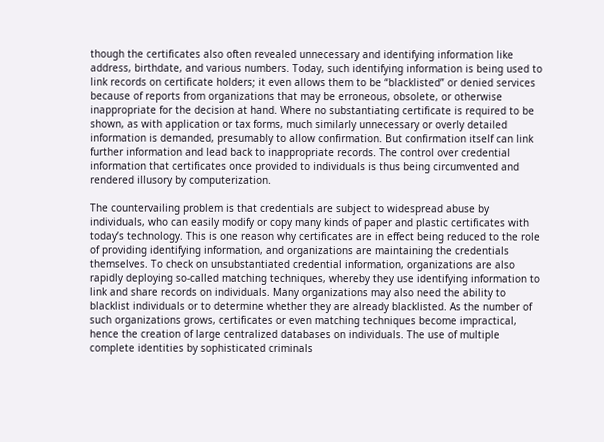though the certificates also often revealed unnecessary and identifying information like address, birthdate, and various numbers. Today, such identifying information is being used to link records on certificate holders; it even allows them to be “blacklisted” or denied services because of reports from organizations that may be erroneous, obsolete, or otherwise inappropriate for the decision at hand. Where no substantiating certificate is required to be shown, as with application or tax forms, much similarly unnecessary or overly detailed information is demanded, presumably to allow confirmation. But confirmation itself can link further information and lead back to inappropriate records. The control over credential information that certificates once provided to individuals is thus being circumvented and rendered illusory by computerization.

The countervailing problem is that credentials are subject to widespread abuse by individuals, who can easily modify or copy many kinds of paper and plastic certificates with today’s technology. This is one reason why certificates are in effect being reduced to the role of providing identifying information, and organizations are maintaining the credentials themselves. To check on unsubstantiated credential information, organizations are also rapidly deploying so-called matching techniques, whereby they use identifying information to link and share records on individuals. Many organizations may also need the ability to blacklist individuals or to determine whether they are already blacklisted. As the number of such organizations grows, certificates or even matching techniques become impractical, hence the creation of large centralized databases on individuals. The use of multiple complete identities by sophisticated criminals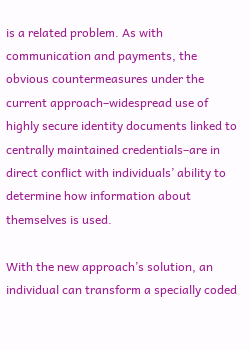is a related problem. As with communication and payments, the obvious countermeasures under the current approach–widespread use of highly secure identity documents linked to centrally maintained credentials–are in direct conflict with individuals’ ability to determine how information about themselves is used.

With the new approach’s solution, an individual can transform a specially coded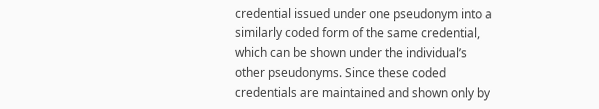credential issued under one pseudonym into a similarly coded form of the same credential, which can be shown under the individual’s other pseudonyms. Since these coded credentials are maintained and shown only by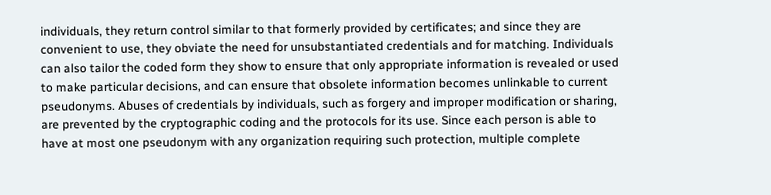individuals, they return control similar to that formerly provided by certificates; and since they are convenient to use, they obviate the need for unsubstantiated credentials and for matching. Individuals can also tailor the coded form they show to ensure that only appropriate information is revealed or used to make particular decisions, and can ensure that obsolete information becomes unlinkable to current pseudonyms. Abuses of credentials by individuals, such as forgery and improper modification or sharing, are prevented by the cryptographic coding and the protocols for its use. Since each person is able to have at most one pseudonym with any organization requiring such protection, multiple complete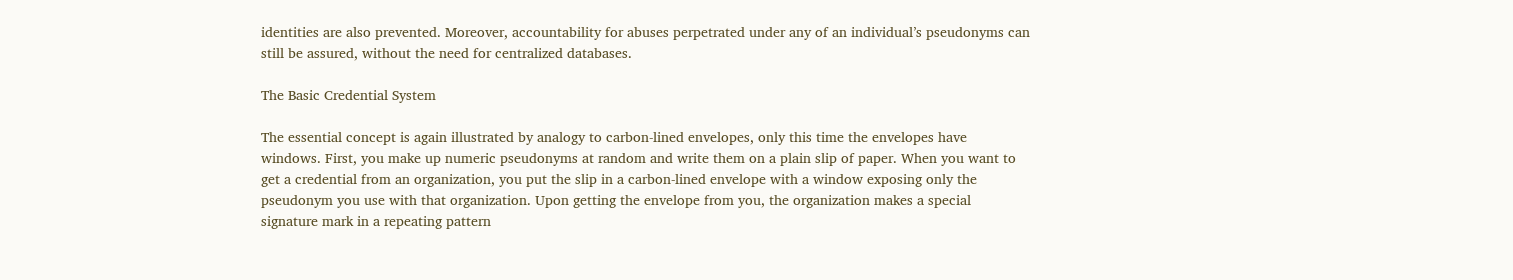identities are also prevented. Moreover, accountability for abuses perpetrated under any of an individual’s pseudonyms can still be assured, without the need for centralized databases.

The Basic Credential System

The essential concept is again illustrated by analogy to carbon-lined envelopes, only this time the envelopes have windows. First, you make up numeric pseudonyms at random and write them on a plain slip of paper. When you want to get a credential from an organization, you put the slip in a carbon-lined envelope with a window exposing only the pseudonym you use with that organization. Upon getting the envelope from you, the organization makes a special signature mark in a repeating pattern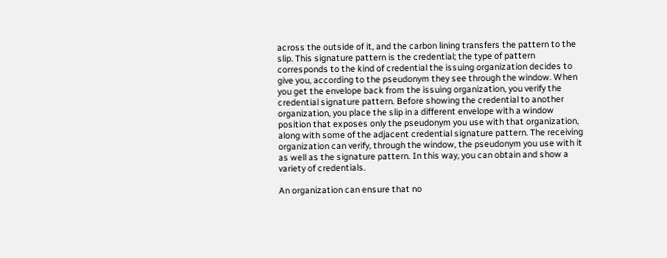across the outside of it, and the carbon lining transfers the pattern to the slip. This signature pattern is the credential; the type of pattern corresponds to the kind of credential the issuing organization decides to give you, according to the pseudonym they see through the window. When you get the envelope back from the issuing organization, you verify the credential signature pattern. Before showing the credential to another organization, you place the slip in a different envelope with a window position that exposes only the pseudonym you use with that organization, along with some of the adjacent credential signature pattern. The receiving organization can verify, through the window, the pseudonym you use with it as well as the signature pattern. In this way, you can obtain and show a variety of credentials.

An organization can ensure that no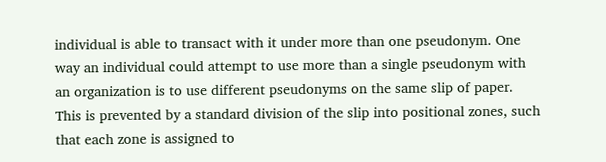individual is able to transact with it under more than one pseudonym. One way an individual could attempt to use more than a single pseudonym with an organization is to use different pseudonyms on the same slip of paper. This is prevented by a standard division of the slip into positional zones, such that each zone is assigned to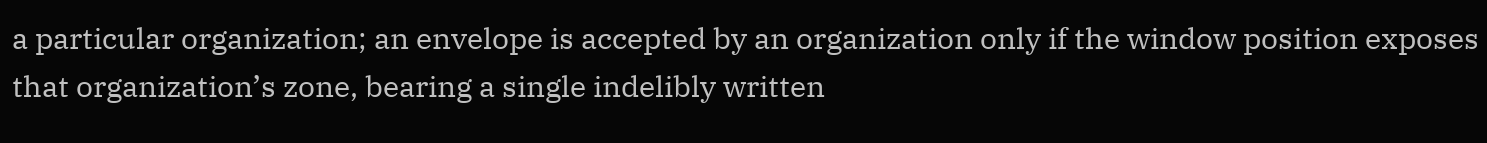a particular organization; an envelope is accepted by an organization only if the window position exposes that organization’s zone, bearing a single indelibly written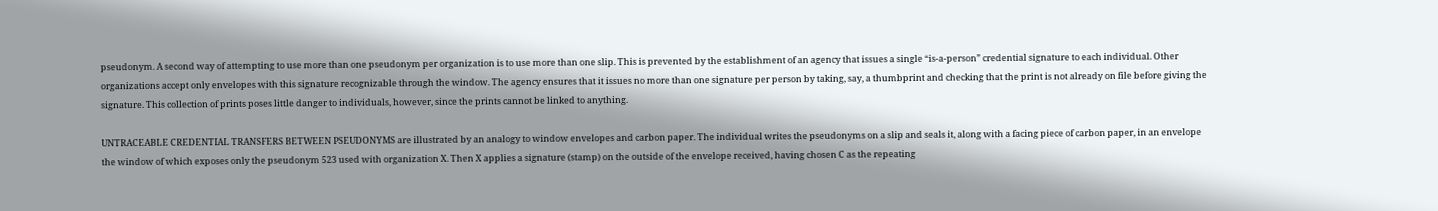pseudonym. A second way of attempting to use more than one pseudonym per organization is to use more than one slip. This is prevented by the establishment of an agency that issues a single “is-a-person” credential signature to each individual. Other organizations accept only envelopes with this signature recognizable through the window. The agency ensures that it issues no more than one signature per person by taking, say, a thumbprint and checking that the print is not already on file before giving the signature. This collection of prints poses little danger to individuals, however, since the prints cannot be linked to anything.

UNTRACEABLE CREDENTIAL TRANSFERS BETWEEN PSEUDONYMS are illustrated by an analogy to window envelopes and carbon paper. The individual writes the pseudonyms on a slip and seals it, along with a facing piece of carbon paper, in an envelope the window of which exposes only the pseudonym 523 used with organization X. Then X applies a signature (stamp) on the outside of the envelope received, having chosen C as the repeating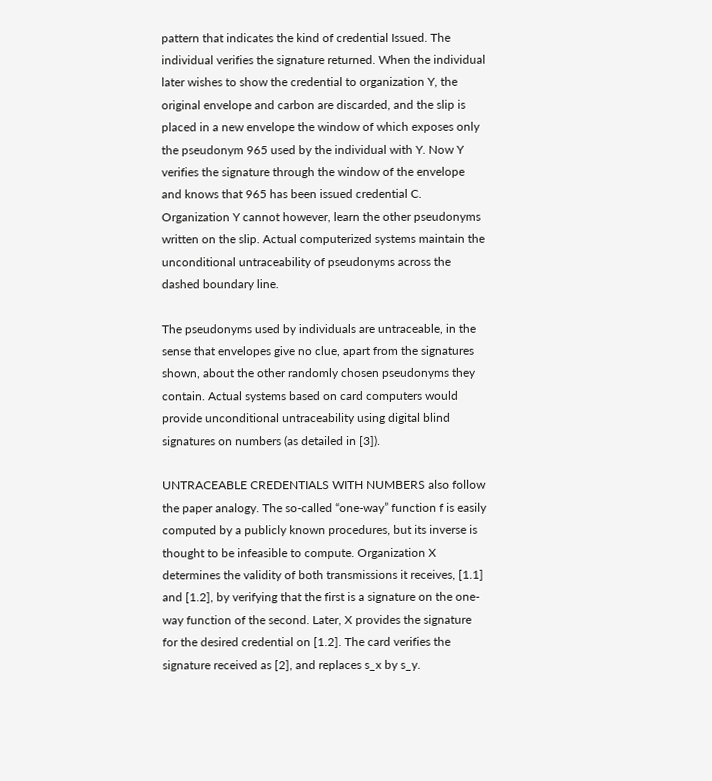pattern that indicates the kind of credential Issued. The individual verifies the signature returned. When the individual later wishes to show the credential to organization Y, the original envelope and carbon are discarded, and the slip is placed in a new envelope the window of which exposes only the pseudonym 965 used by the individual with Y. Now Y verifies the signature through the window of the envelope and knows that 965 has been issued credential C. Organization Y cannot however, learn the other pseudonyms written on the slip. Actual computerized systems maintain the unconditional untraceability of pseudonyms across the dashed boundary line.

The pseudonyms used by individuals are untraceable, in the sense that envelopes give no clue, apart from the signatures shown, about the other randomly chosen pseudonyms they contain. Actual systems based on card computers would provide unconditional untraceability using digital blind signatures on numbers (as detailed in [3]).

UNTRACEABLE CREDENTIALS WITH NUMBERS also follow the paper analogy. The so-called “one-way” function f is easily computed by a publicly known procedures, but its inverse is thought to be infeasible to compute. Organization X determines the validity of both transmissions it receives, [1.1] and [1.2], by verifying that the first is a signature on the one-way function of the second. Later, X provides the signature for the desired credential on [1.2]. The card verifies the signature received as [2], and replaces s_x by s_y.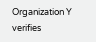Organization Y verifies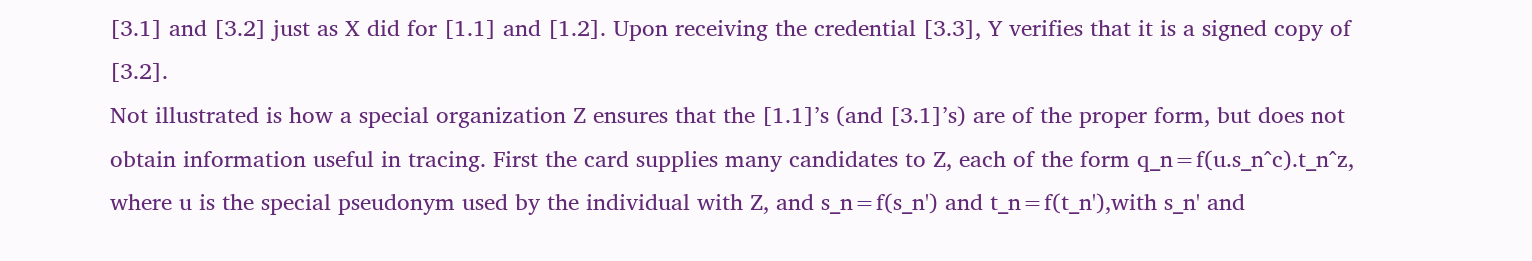[3.1] and [3.2] just as X did for [1.1] and [1.2]. Upon receiving the credential [3.3], Y verifies that it is a signed copy of [3.2].
Not illustrated is how a special organization Z ensures that the [1.1]’s (and [3.1]’s) are of the proper form, but does not obtain information useful in tracing. First the card supplies many candidates to Z, each of the form q_n=f(u.s_n^c).t_n^z, where u is the special pseudonym used by the individual with Z, and s_n=f(s_n') and t_n=f(t_n'),with s_n' and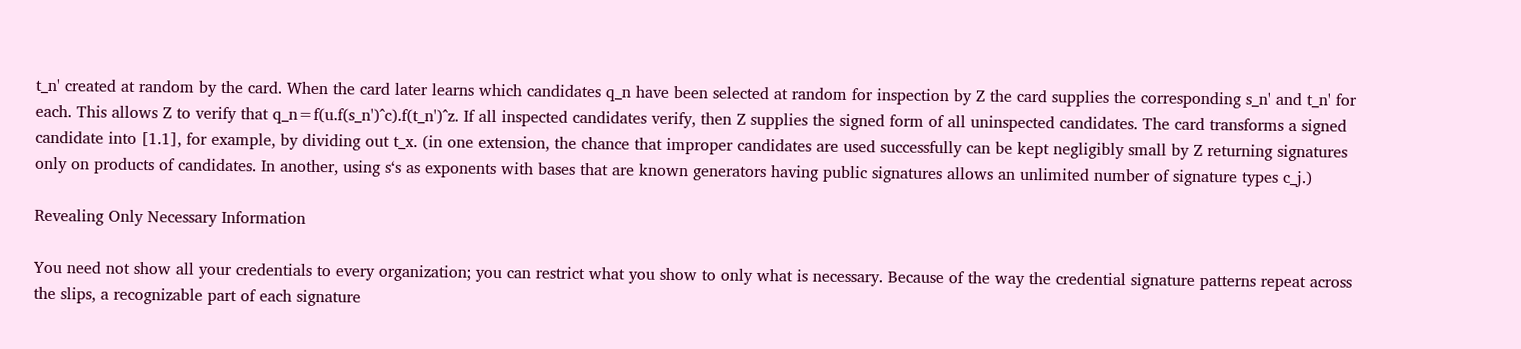t_n' created at random by the card. When the card later learns which candidates q_n have been selected at random for inspection by Z the card supplies the corresponding s_n' and t_n' for each. This allows Z to verify that q_n=f(u.f(s_n')^c).f(t_n')^z. If all inspected candidates verify, then Z supplies the signed form of all uninspected candidates. The card transforms a signed candidate into [1.1], for example, by dividing out t_x. (in one extension, the chance that improper candidates are used successfully can be kept negligibly small by Z returning signatures only on products of candidates. In another, using s‘s as exponents with bases that are known generators having public signatures allows an unlimited number of signature types c_j.)

Revealing Only Necessary Information

You need not show all your credentials to every organization; you can restrict what you show to only what is necessary. Because of the way the credential signature patterns repeat across the slips, a recognizable part of each signature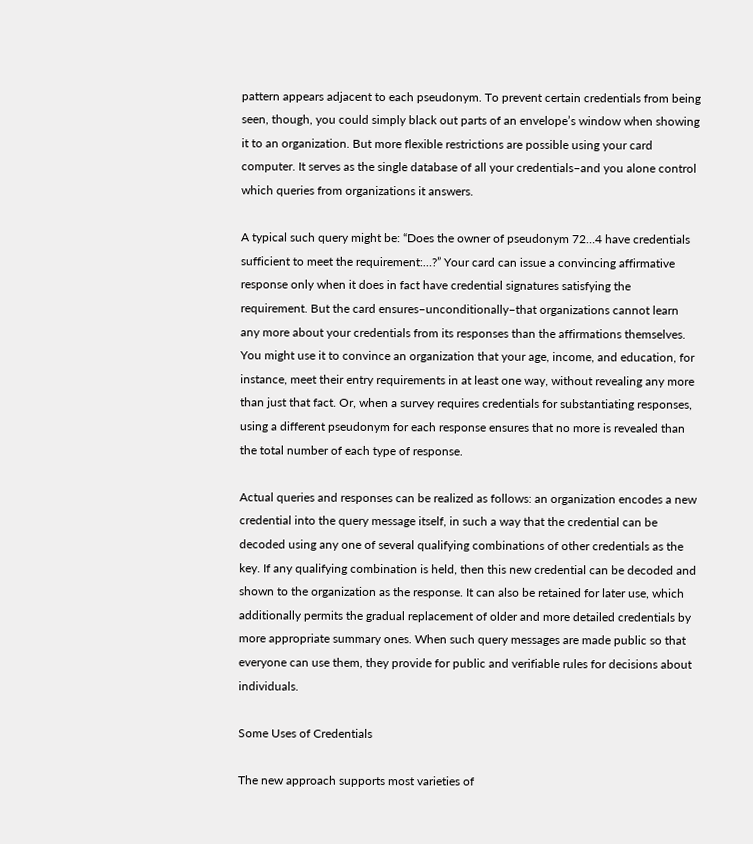pattern appears adjacent to each pseudonym. To prevent certain credentials from being seen, though, you could simply black out parts of an envelope’s window when showing it to an organization. But more flexible restrictions are possible using your card computer. It serves as the single database of all your credentials–and you alone control which queries from organizations it answers.

A typical such query might be: “Does the owner of pseudonym 72…4 have credentials sufficient to meet the requirement:…?” Your card can issue a convincing affirmative response only when it does in fact have credential signatures satisfying the requirement. But the card ensures–unconditionally–that organizations cannot learn any more about your credentials from its responses than the affirmations themselves. You might use it to convince an organization that your age, income, and education, for instance, meet their entry requirements in at least one way, without revealing any more than just that fact. Or, when a survey requires credentials for substantiating responses, using a different pseudonym for each response ensures that no more is revealed than the total number of each type of response.

Actual queries and responses can be realized as follows: an organization encodes a new credential into the query message itself, in such a way that the credential can be decoded using any one of several qualifying combinations of other credentials as the key. If any qualifying combination is held, then this new credential can be decoded and shown to the organization as the response. It can also be retained for later use, which additionally permits the gradual replacement of older and more detailed credentials by more appropriate summary ones. When such query messages are made public so that everyone can use them, they provide for public and verifiable rules for decisions about individuals.

Some Uses of Credentials

The new approach supports most varieties of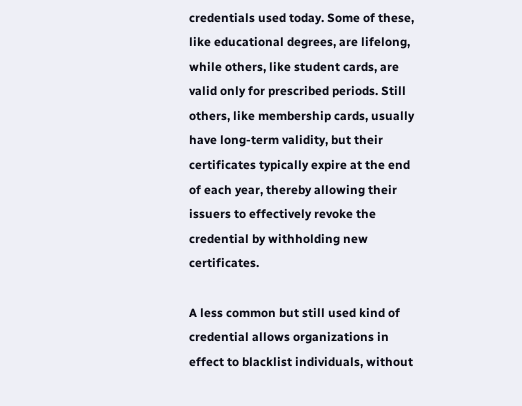credentials used today. Some of these, like educational degrees, are lifelong, while others, like student cards, are valid only for prescribed periods. Still others, like membership cards, usually have long-term validity, but their certificates typically expire at the end of each year, thereby allowing their issuers to effectively revoke the credential by withholding new certificates.

A less common but still used kind of credential allows organizations in effect to blacklist individuals, without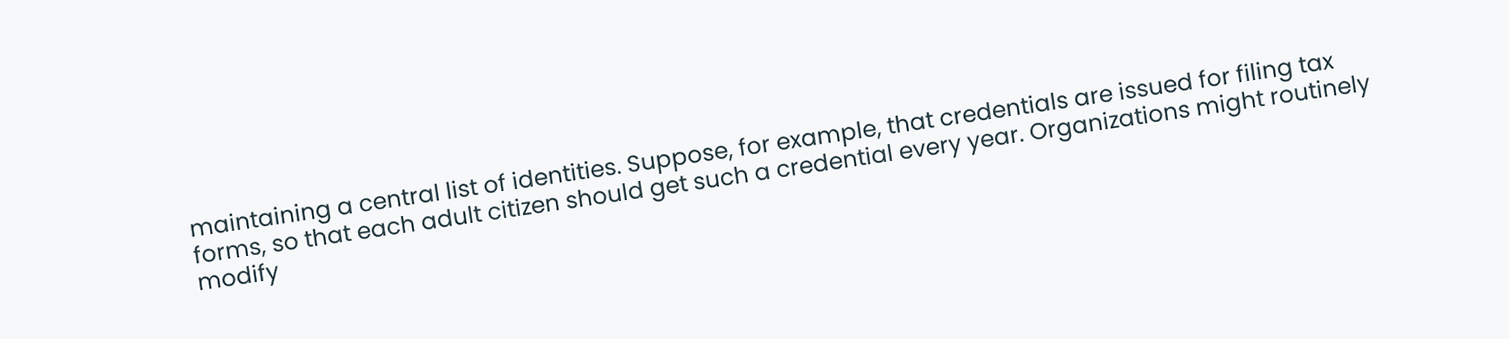maintaining a central list of identities. Suppose, for example, that credentials are issued for filing tax forms, so that each adult citizen should get such a credential every year. Organizations might routinely modify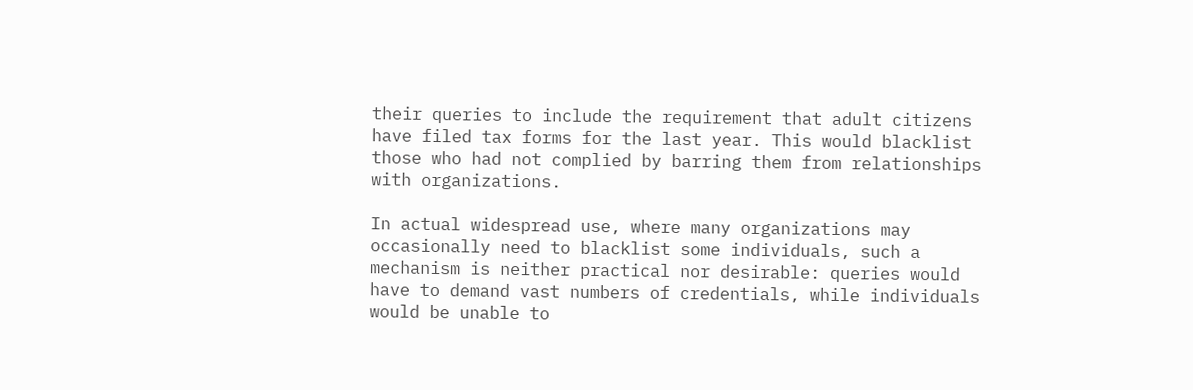their queries to include the requirement that adult citizens have filed tax forms for the last year. This would blacklist those who had not complied by barring them from relationships with organizations.

In actual widespread use, where many organizations may occasionally need to blacklist some individuals, such a mechanism is neither practical nor desirable: queries would have to demand vast numbers of credentials, while individuals would be unable to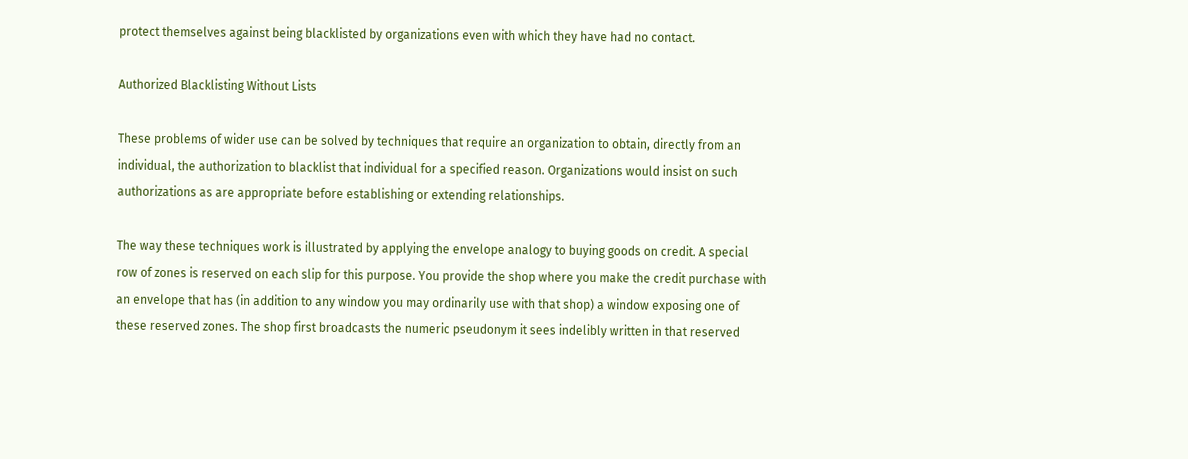protect themselves against being blacklisted by organizations even with which they have had no contact.

Authorized Blacklisting Without Lists

These problems of wider use can be solved by techniques that require an organization to obtain, directly from an individual, the authorization to blacklist that individual for a specified reason. Organizations would insist on such authorizations as are appropriate before establishing or extending relationships.

The way these techniques work is illustrated by applying the envelope analogy to buying goods on credit. A special row of zones is reserved on each slip for this purpose. You provide the shop where you make the credit purchase with an envelope that has (in addition to any window you may ordinarily use with that shop) a window exposing one of these reserved zones. The shop first broadcasts the numeric pseudonym it sees indelibly written in that reserved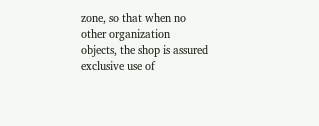zone, so that when no other organization objects, the shop is assured exclusive use of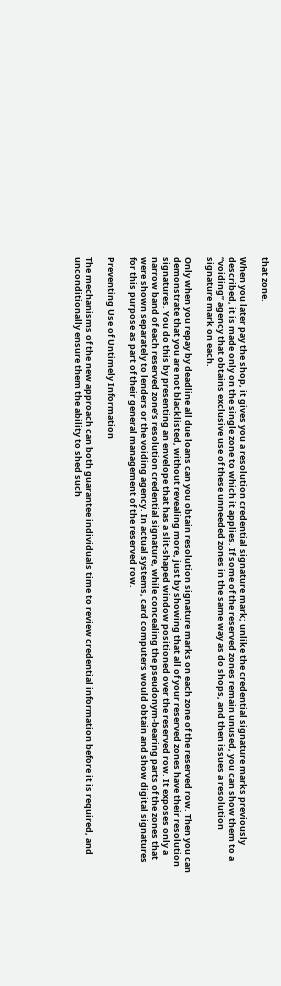that zone.

When you later pay the shop, it gives you a resolution credential signature mark; unlike the credential signature marks previously described, it is made only on the single zone to which it applies. If some of the reserved zones remain unused, you can show them to a “voiding” agency that obtains exclusive use of these unneeded zones in the same way as do shops, and then issues a resolution signature mark on each.

Only when you repay by deadline all due loans can you obtain resolution signature marks on each zone of the reserved row. Then you can demonstrate that you are not blacklisted, without revealing more, just by showing that all of your reserved zones have their resolution signatures. You do this by presenting an envelope that has a slit-shaped window positioned over the reserved row. It exposes only a narrow band of each reserved zone’s resolution credential signature, while concealing the pseudonym-bearing parts of the zones that were shown separately to lenders or the voiding agency. In actual systems, card computers would obtain and show digital signatures for this purpose as part of their general management of the reserved row.

Preventing Use of Untimely Information

The mechanisms of the new approach can both guarantee individuals time to review credential information before it is required, and unconditionally ensure them the ability to shed such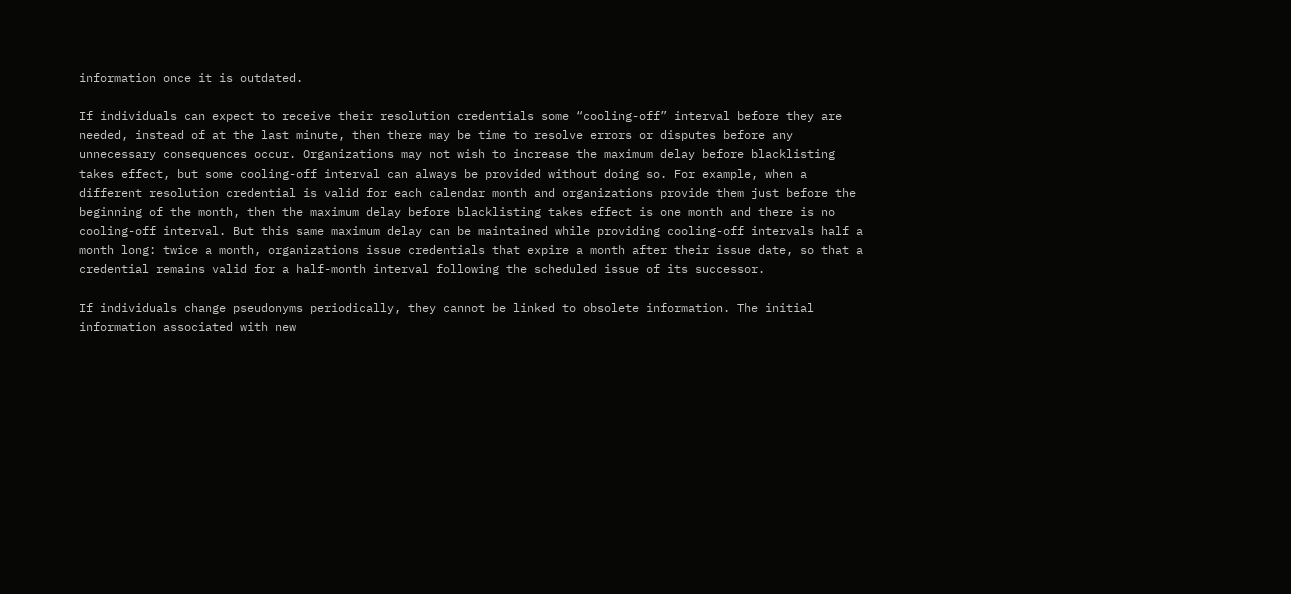information once it is outdated.

If individuals can expect to receive their resolution credentials some “cooling-off” interval before they are needed, instead of at the last minute, then there may be time to resolve errors or disputes before any unnecessary consequences occur. Organizations may not wish to increase the maximum delay before blacklisting takes effect, but some cooling-off interval can always be provided without doing so. For example, when a different resolution credential is valid for each calendar month and organizations provide them just before the beginning of the month, then the maximum delay before blacklisting takes effect is one month and there is no cooling-off interval. But this same maximum delay can be maintained while providing cooling-off intervals half a month long: twice a month, organizations issue credentials that expire a month after their issue date, so that a credential remains valid for a half-month interval following the scheduled issue of its successor.

If individuals change pseudonyms periodically, they cannot be linked to obsolete information. The initial information associated with new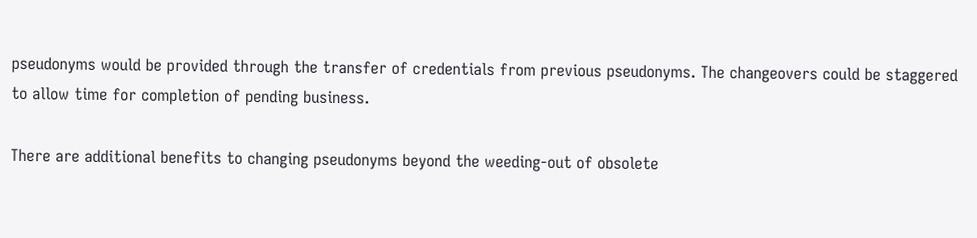pseudonyms would be provided through the transfer of credentials from previous pseudonyms. The changeovers could be staggered to allow time for completion of pending business.

There are additional benefits to changing pseudonyms beyond the weeding-out of obsolete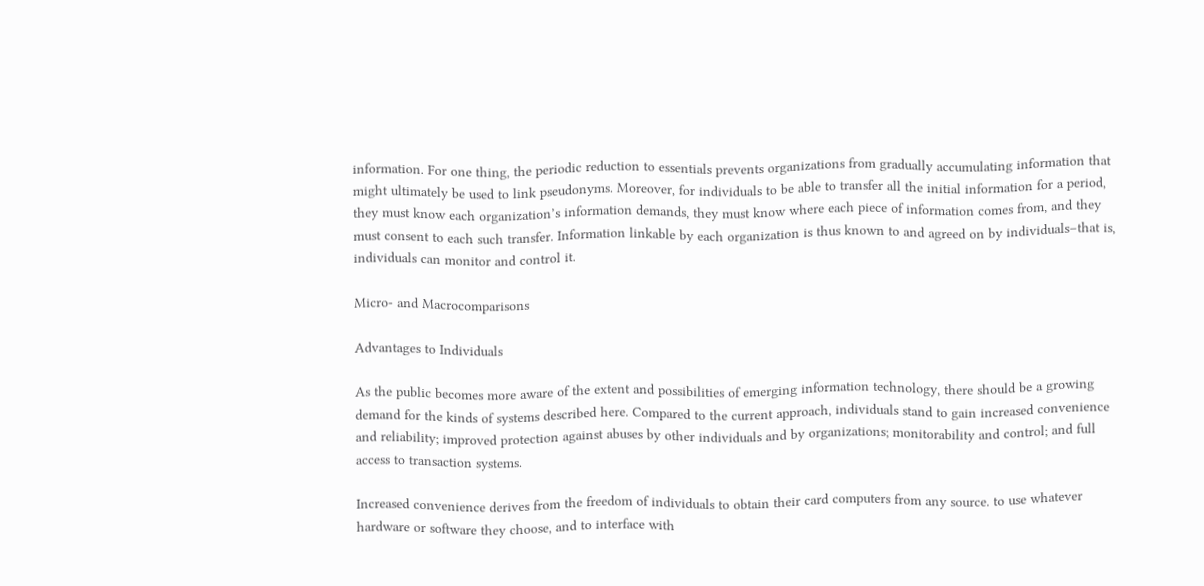information. For one thing, the periodic reduction to essentials prevents organizations from gradually accumulating information that might ultimately be used to link pseudonyms. Moreover, for individuals to be able to transfer all the initial information for a period, they must know each organization’s information demands, they must know where each piece of information comes from, and they must consent to each such transfer. Information linkable by each organization is thus known to and agreed on by individuals–that is, individuals can monitor and control it.

Micro- and Macrocomparisons

Advantages to Individuals

As the public becomes more aware of the extent and possibilities of emerging information technology, there should be a growing demand for the kinds of systems described here. Compared to the current approach, individuals stand to gain increased convenience and reliability; improved protection against abuses by other individuals and by organizations; monitorability and control; and full access to transaction systems.

Increased convenience derives from the freedom of individuals to obtain their card computers from any source. to use whatever hardware or software they choose, and to interface with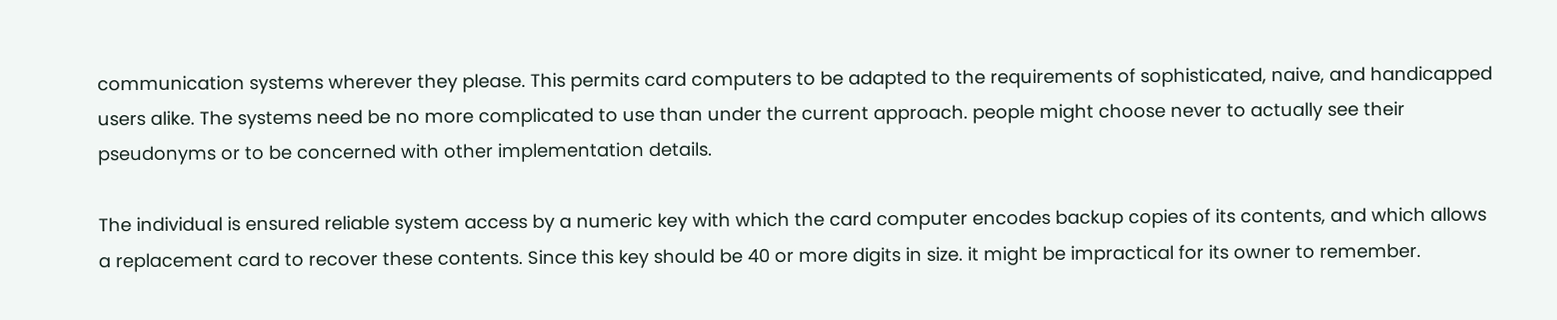communication systems wherever they please. This permits card computers to be adapted to the requirements of sophisticated, naive, and handicapped users alike. The systems need be no more complicated to use than under the current approach. people might choose never to actually see their pseudonyms or to be concerned with other implementation details.

The individual is ensured reliable system access by a numeric key with which the card computer encodes backup copies of its contents, and which allows a replacement card to recover these contents. Since this key should be 40 or more digits in size. it might be impractical for its owner to remember.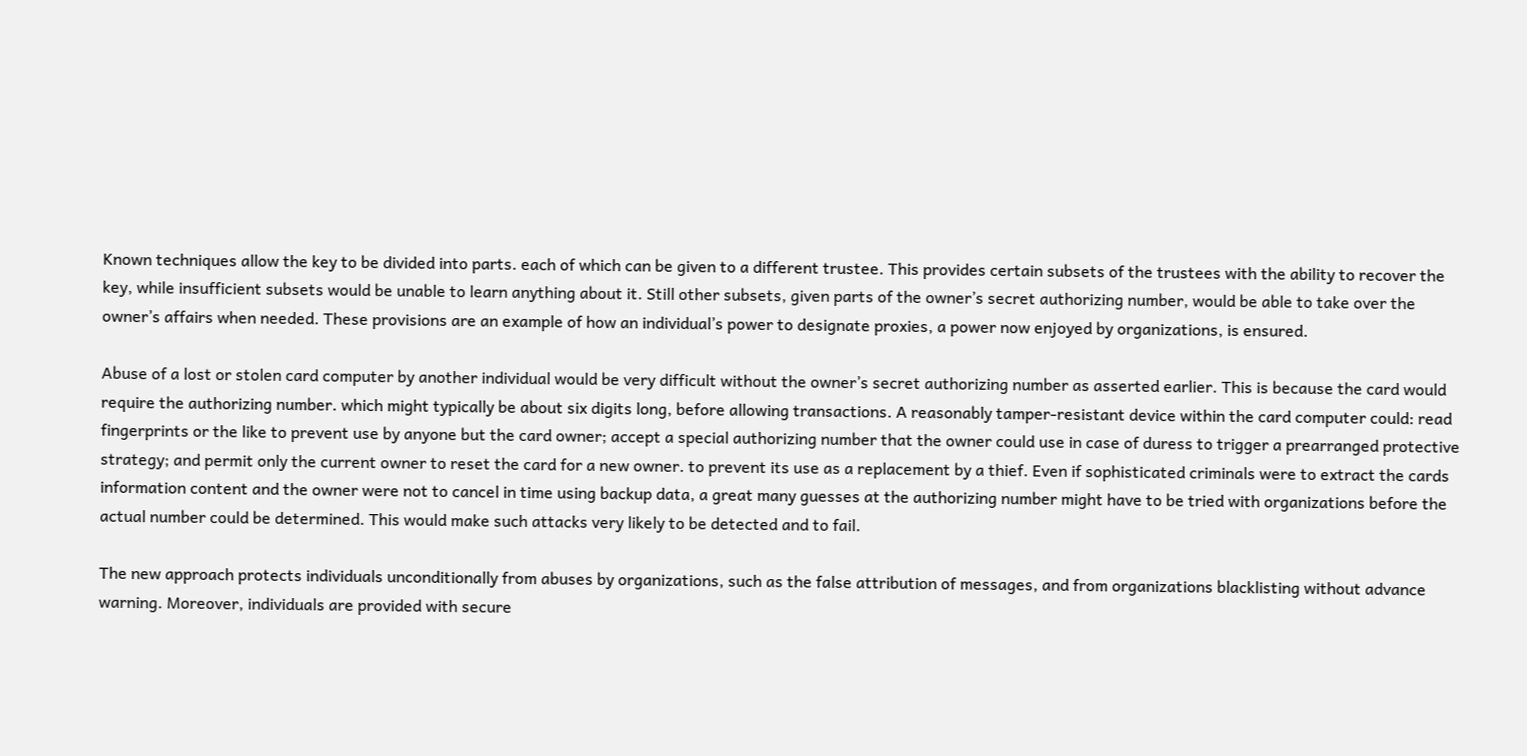Known techniques allow the key to be divided into parts. each of which can be given to a different trustee. This provides certain subsets of the trustees with the ability to recover the key, while insufficient subsets would be unable to learn anything about it. Still other subsets, given parts of the owner’s secret authorizing number, would be able to take over the owner’s affairs when needed. These provisions are an example of how an individual’s power to designate proxies, a power now enjoyed by organizations, is ensured.

Abuse of a lost or stolen card computer by another individual would be very difficult without the owner’s secret authorizing number as asserted earlier. This is because the card would require the authorizing number. which might typically be about six digits long, before allowing transactions. A reasonably tamper-resistant device within the card computer could: read fingerprints or the like to prevent use by anyone but the card owner; accept a special authorizing number that the owner could use in case of duress to trigger a prearranged protective strategy; and permit only the current owner to reset the card for a new owner. to prevent its use as a replacement by a thief. Even if sophisticated criminals were to extract the cards information content and the owner were not to cancel in time using backup data, a great many guesses at the authorizing number might have to be tried with organizations before the actual number could be determined. This would make such attacks very likely to be detected and to fail.

The new approach protects individuals unconditionally from abuses by organizations, such as the false attribution of messages, and from organizations blacklisting without advance warning. Moreover, individuals are provided with secure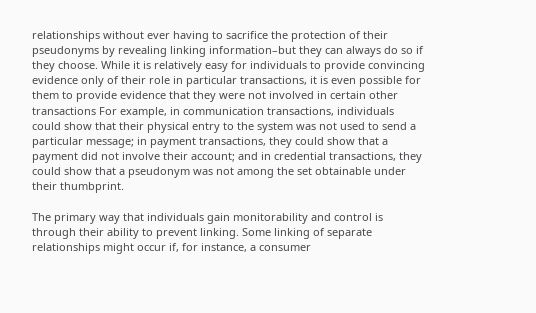relationships without ever having to sacrifice the protection of their pseudonyms by revealing linking information–but they can always do so if they choose. While it is relatively easy for individuals to provide convincing evidence only of their role in particular transactions, it is even possible for them to provide evidence that they were not involved in certain other transactions For example, in communication transactions, individuals could show that their physical entry to the system was not used to send a particular message; in payment transactions, they could show that a payment did not involve their account; and in credential transactions, they could show that a pseudonym was not among the set obtainable under their thumbprint.

The primary way that individuals gain monitorability and control is through their ability to prevent linking. Some linking of separate relationships might occur if, for instance, a consumer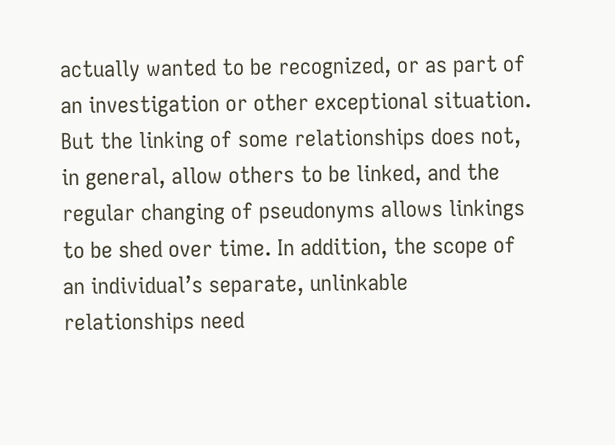actually wanted to be recognized, or as part of an investigation or other exceptional situation. But the linking of some relationships does not, in general, allow others to be linked, and the regular changing of pseudonyms allows linkings to be shed over time. In addition, the scope of an individual’s separate, unlinkable relationships need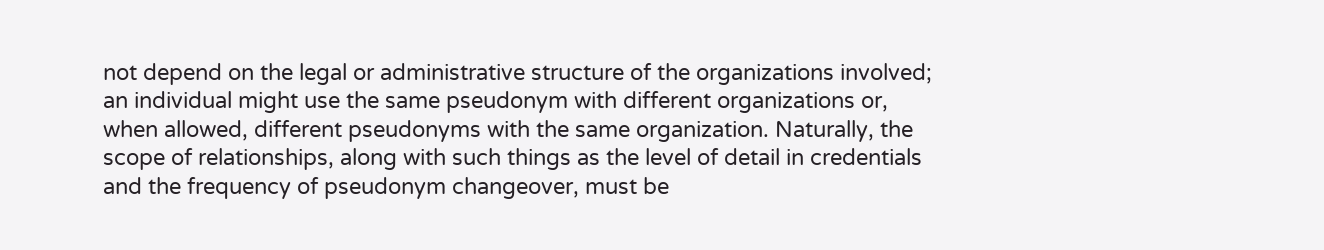not depend on the legal or administrative structure of the organizations involved; an individual might use the same pseudonym with different organizations or, when allowed, different pseudonyms with the same organization. Naturally, the scope of relationships, along with such things as the level of detail in credentials and the frequency of pseudonym changeover, must be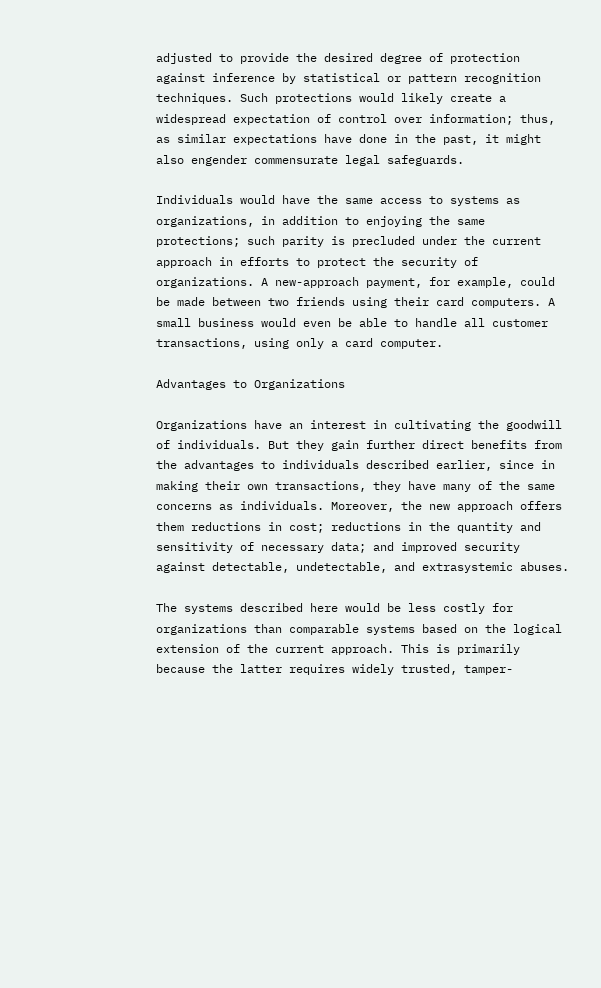adjusted to provide the desired degree of protection against inference by statistical or pattern recognition techniques. Such protections would likely create a widespread expectation of control over information; thus, as similar expectations have done in the past, it might also engender commensurate legal safeguards.

Individuals would have the same access to systems as organizations, in addition to enjoying the same protections; such parity is precluded under the current approach in efforts to protect the security of organizations. A new-approach payment, for example, could be made between two friends using their card computers. A small business would even be able to handle all customer transactions, using only a card computer.

Advantages to Organizations

Organizations have an interest in cultivating the goodwill of individuals. But they gain further direct benefits from the advantages to individuals described earlier, since in making their own transactions, they have many of the same concerns as individuals. Moreover, the new approach offers them reductions in cost; reductions in the quantity and sensitivity of necessary data; and improved security against detectable, undetectable, and extrasystemic abuses.

The systems described here would be less costly for organizations than comparable systems based on the logical extension of the current approach. This is primarily because the latter requires widely trusted, tamper-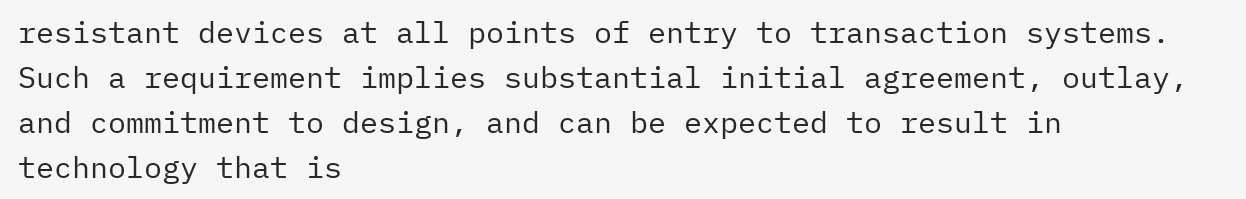resistant devices at all points of entry to transaction systems. Such a requirement implies substantial initial agreement, outlay, and commitment to design, and can be expected to result in technology that is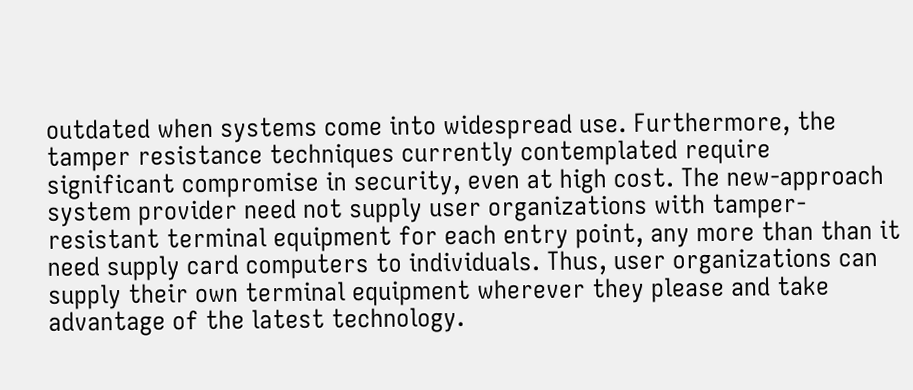outdated when systems come into widespread use. Furthermore, the tamper resistance techniques currently contemplated require significant compromise in security, even at high cost. The new-approach system provider need not supply user organizations with tamper-resistant terminal equipment for each entry point, any more than than it need supply card computers to individuals. Thus, user organizations can supply their own terminal equipment wherever they please and take advantage of the latest technology.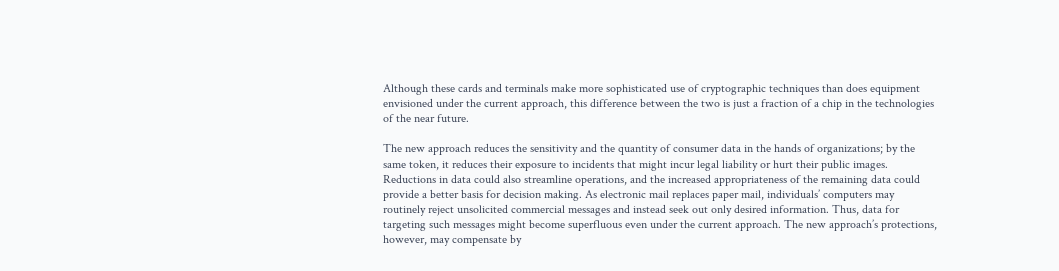Although these cards and terminals make more sophisticated use of cryptographic techniques than does equipment envisioned under the current approach, this difference between the two is just a fraction of a chip in the technologies of the near future.

The new approach reduces the sensitivity and the quantity of consumer data in the hands of organizations; by the same token, it reduces their exposure to incidents that might incur legal liability or hurt their public images. Reductions in data could also streamline operations, and the increased appropriateness of the remaining data could provide a better basis for decision making. As electronic mail replaces paper mail, individuals’ computers may routinely reject unsolicited commercial messages and instead seek out only desired information. Thus, data for targeting such messages might become superfluous even under the current approach. The new approach’s protections, however, may compensate by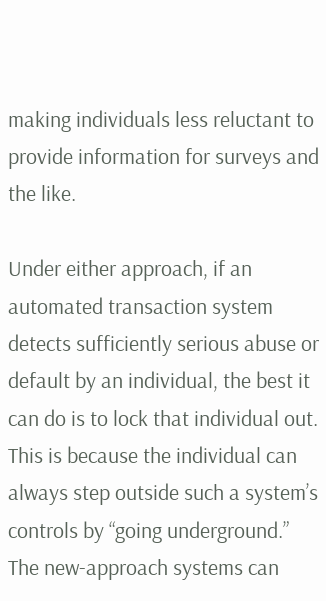making individuals less reluctant to provide information for surveys and the like.

Under either approach, if an automated transaction system detects sufficiently serious abuse or default by an individual, the best it can do is to lock that individual out. This is because the individual can always step outside such a system’s controls by “going underground.” The new-approach systems can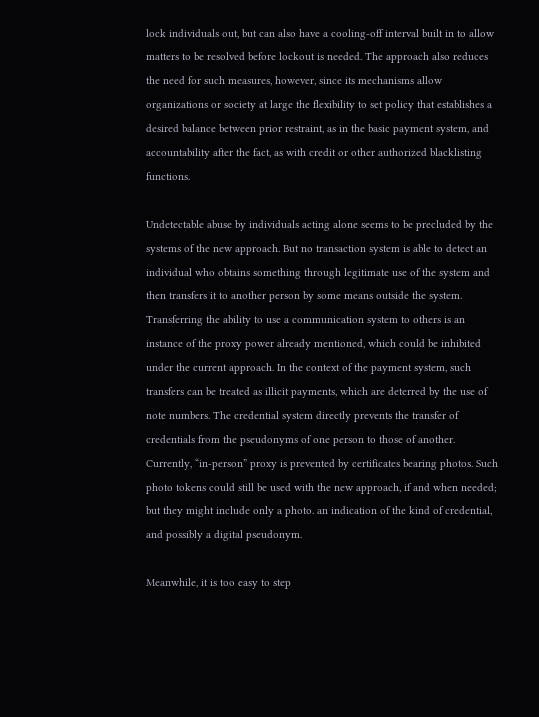lock individuals out, but can also have a cooling-off interval built in to allow matters to be resolved before lockout is needed. The approach also reduces the need for such measures, however, since its mechanisms allow organizations or society at large the flexibility to set policy that establishes a desired balance between prior restraint, as in the basic payment system, and accountability after the fact, as with credit or other authorized blacklisting functions.

Undetectable abuse by individuals acting alone seems to be precluded by the systems of the new approach. But no transaction system is able to detect an individual who obtains something through legitimate use of the system and then transfers it to another person by some means outside the system. Transferring the ability to use a communication system to others is an instance of the proxy power already mentioned, which could be inhibited under the current approach. In the context of the payment system, such transfers can be treated as illicit payments, which are deterred by the use of note numbers. The credential system directly prevents the transfer of credentials from the pseudonyms of one person to those of another. Currently, “in-person” proxy is prevented by certificates bearing photos. Such photo tokens could still be used with the new approach, if and when needed; but they might include only a photo. an indication of the kind of credential, and possibly a digital pseudonym.

Meanwhile, it is too easy to step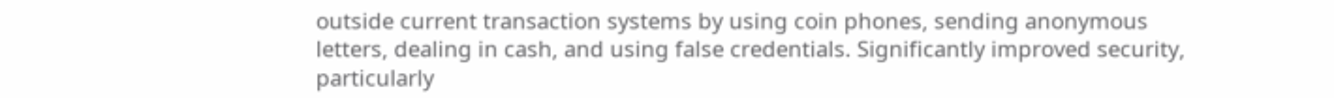outside current transaction systems by using coin phones, sending anonymous letters, dealing in cash, and using false credentials. Significantly improved security, particularly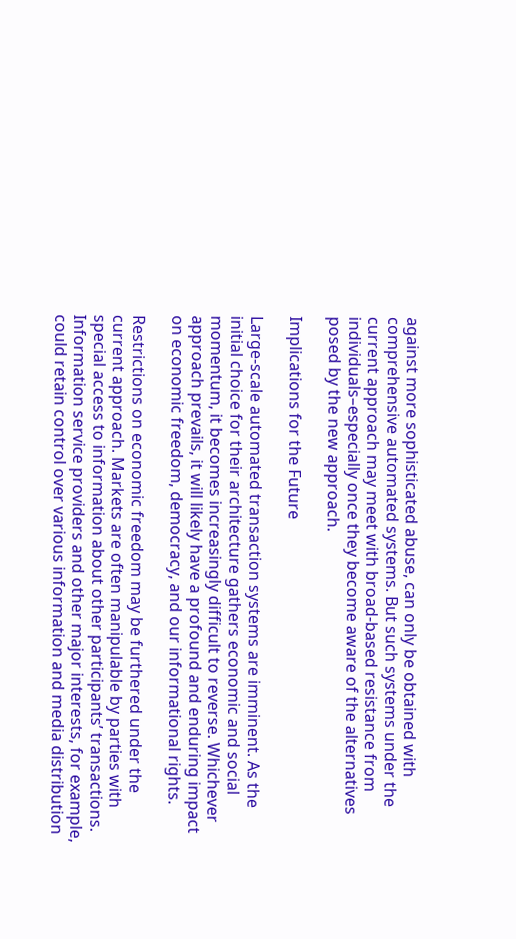against more sophisticated abuse, can only be obtained with comprehensive automated systems. But such systems under the current approach may meet with broad-based resistance from individuals–especially once they become aware of the alternatives posed by the new approach.

Implications for the Future

Large-scale automated transaction systems are imminent. As the initial choice for their architecture gathers economic and social momentum, it becomes increasingly difficult to reverse. Whichever approach prevails, it will likely have a profound and enduring impact on economic freedom, democracy, and our informational rights.

Restrictions on economic freedom may be furthered under the current approach. Markets are often manipulable by parties with special access to information about other participants’ transactions. Information service providers and other major interests, for example, could retain control over various information and media distribution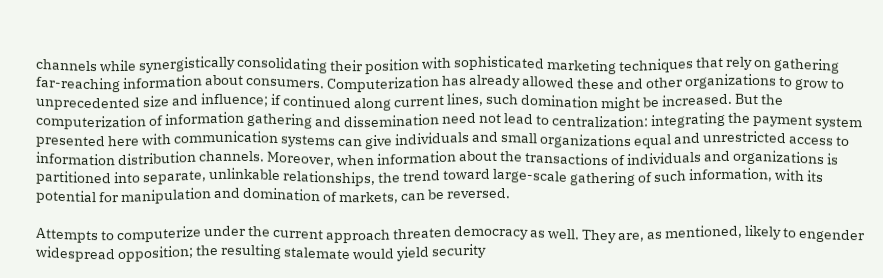channels while synergistically consolidating their position with sophisticated marketing techniques that rely on gathering far-reaching information about consumers. Computerization has already allowed these and other organizations to grow to unprecedented size and influence; if continued along current lines, such domination might be increased. But the computerization of information gathering and dissemination need not lead to centralization: integrating the payment system presented here with communication systems can give individuals and small organizations equal and unrestricted access to information distribution channels. Moreover, when information about the transactions of individuals and organizations is partitioned into separate, unlinkable relationships, the trend toward large-scale gathering of such information, with its potential for manipulation and domination of markets, can be reversed.

Attempts to computerize under the current approach threaten democracy as well. They are, as mentioned, likely to engender widespread opposition; the resulting stalemate would yield security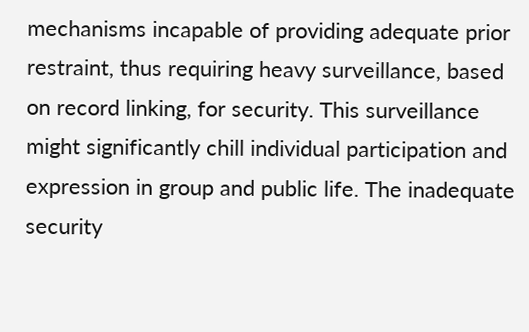mechanisms incapable of providing adequate prior restraint, thus requiring heavy surveillance, based on record linking, for security. This surveillance might significantly chill individual participation and expression in group and public life. The inadequate security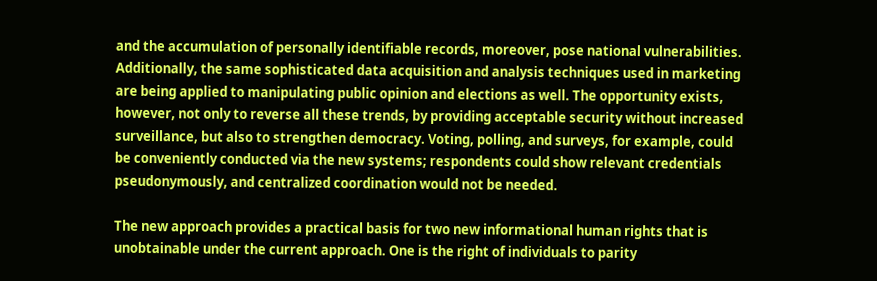and the accumulation of personally identifiable records, moreover, pose national vulnerabilities. Additionally, the same sophisticated data acquisition and analysis techniques used in marketing are being applied to manipulating public opinion and elections as well. The opportunity exists, however, not only to reverse all these trends, by providing acceptable security without increased surveillance, but also to strengthen democracy. Voting, polling, and surveys, for example, could be conveniently conducted via the new systems; respondents could show relevant credentials pseudonymously, and centralized coordination would not be needed.

The new approach provides a practical basis for two new informational human rights that is unobtainable under the current approach. One is the right of individuals to parity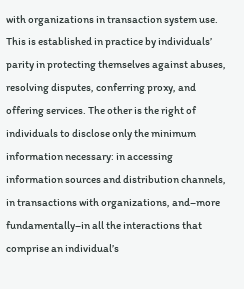with organizations in transaction system use. This is established in practice by individuals’ parity in protecting themselves against abuses, resolving disputes, conferring proxy, and offering services. The other is the right of individuals to disclose only the minimum information necessary: in accessing information sources and distribution channels, in transactions with organizations, and–more fundamentally–in all the interactions that comprise an individual’s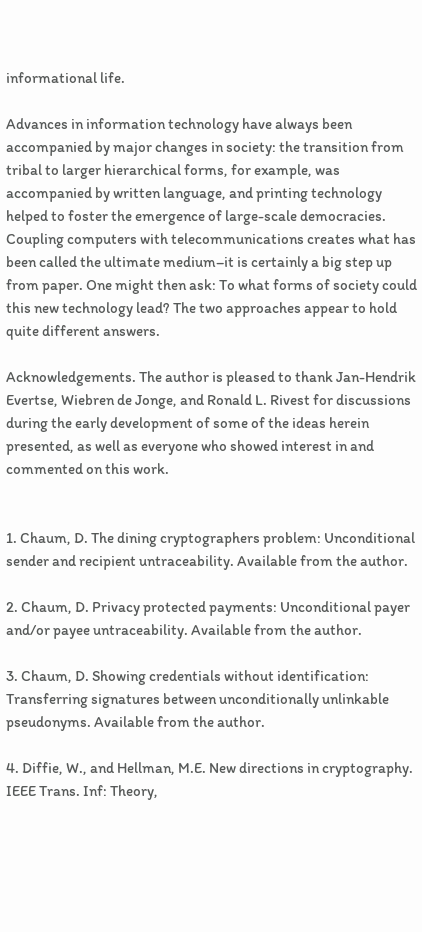informational life.

Advances in information technology have always been accompanied by major changes in society: the transition from tribal to larger hierarchical forms, for example, was accompanied by written language, and printing technology helped to foster the emergence of large-scale democracies. Coupling computers with telecommunications creates what has been called the ultimate medium–it is certainly a big step up from paper. One might then ask: To what forms of society could this new technology lead? The two approaches appear to hold quite different answers.

Acknowledgements. The author is pleased to thank Jan-Hendrik Evertse, Wiebren de Jonge, and Ronald L. Rivest for discussions during the early development of some of the ideas herein presented, as well as everyone who showed interest in and commented on this work.


1. Chaum, D. The dining cryptographers problem: Unconditional sender and recipient untraceability. Available from the author.

2. Chaum, D. Privacy protected payments: Unconditional payer and/or payee untraceability. Available from the author.

3. Chaum, D. Showing credentials without identification: Transferring signatures between unconditionally unlinkable pseudonyms. Available from the author.

4. Diffie, W., and Hellman, M.E. New directions in cryptography. IEEE Trans. Inf: Theory,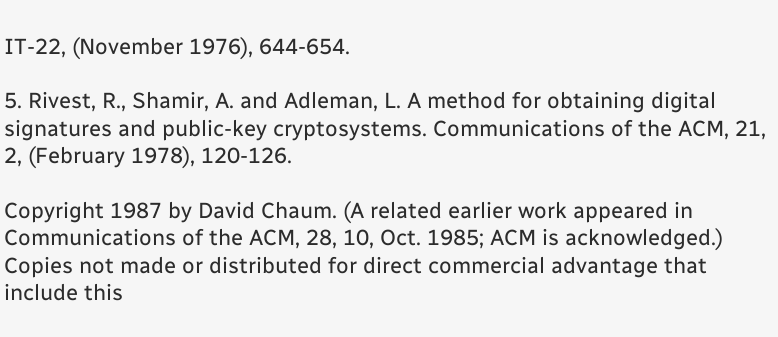IT-22, (November 1976), 644-654.

5. Rivest, R., Shamir, A. and Adleman, L. A method for obtaining digital signatures and public-key cryptosystems. Communications of the ACM, 21, 2, (February 1978), 120-126.

Copyright 1987 by David Chaum. (A related earlier work appeared in Communications of the ACM, 28, 10, Oct. 1985; ACM is acknowledged.) Copies not made or distributed for direct commercial advantage that include this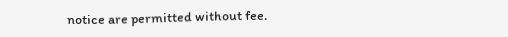notice are permitted without fee.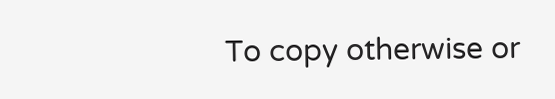To copy otherwise or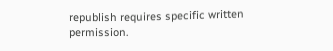republish requires specific written permission.